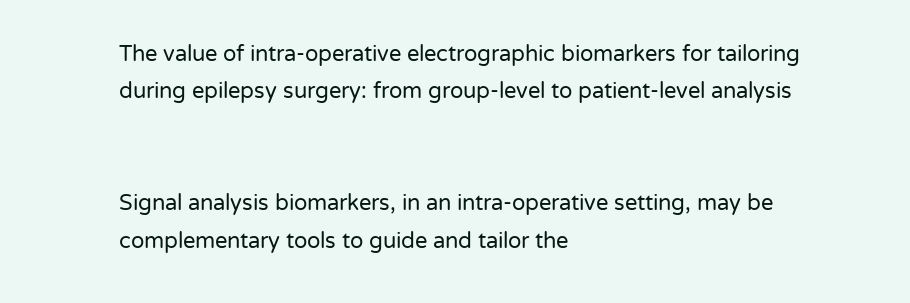The value of intra-operative electrographic biomarkers for tailoring during epilepsy surgery: from group-level to patient-level analysis


Signal analysis biomarkers, in an intra-operative setting, may be complementary tools to guide and tailor the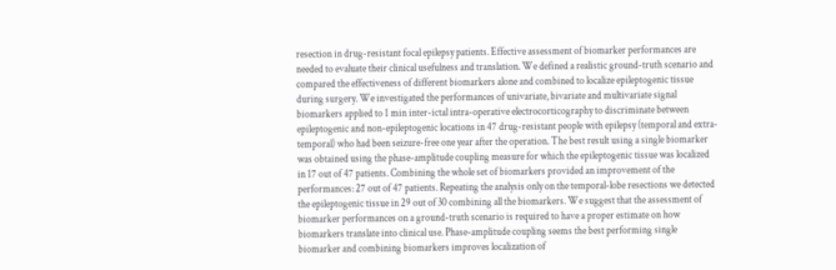resection in drug-resistant focal epilepsy patients. Effective assessment of biomarker performances are needed to evaluate their clinical usefulness and translation. We defined a realistic ground-truth scenario and compared the effectiveness of different biomarkers alone and combined to localize epileptogenic tissue during surgery. We investigated the performances of univariate, bivariate and multivariate signal biomarkers applied to 1 min inter-ictal intra-operative electrocorticography to discriminate between epileptogenic and non-epileptogenic locations in 47 drug-resistant people with epilepsy (temporal and extra-temporal) who had been seizure-free one year after the operation. The best result using a single biomarker was obtained using the phase-amplitude coupling measure for which the epileptogenic tissue was localized in 17 out of 47 patients. Combining the whole set of biomarkers provided an improvement of the performances: 27 out of 47 patients. Repeating the analysis only on the temporal-lobe resections we detected the epileptogenic tissue in 29 out of 30 combining all the biomarkers. We suggest that the assessment of biomarker performances on a ground-truth scenario is required to have a proper estimate on how biomarkers translate into clinical use. Phase-amplitude coupling seems the best performing single biomarker and combining biomarkers improves localization of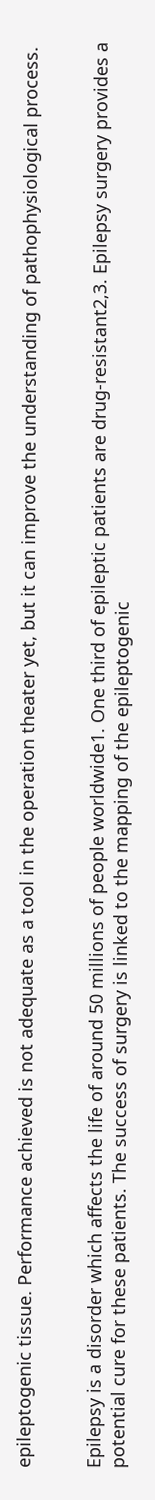epileptogenic tissue. Performance achieved is not adequate as a tool in the operation theater yet, but it can improve the understanding of pathophysiological process.


Epilepsy is a disorder which affects the life of around 50 millions of people worldwide1. One third of epileptic patients are drug-resistant2,3. Epilepsy surgery provides a potential cure for these patients. The success of surgery is linked to the mapping of the epileptogenic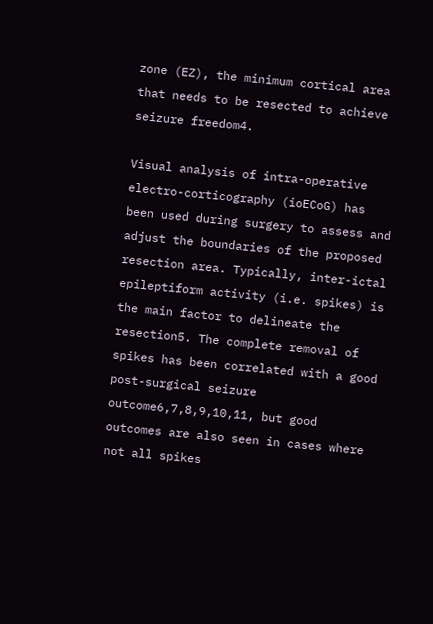zone (EZ), the minimum cortical area that needs to be resected to achieve seizure freedom4.

Visual analysis of intra-operative electro-corticography (ioECoG) has been used during surgery to assess and adjust the boundaries of the proposed resection area. Typically, inter-ictal epileptiform activity (i.e. spikes) is the main factor to delineate the resection5. The complete removal of spikes has been correlated with a good post-surgical seizure outcome6,7,8,9,10,11, but good outcomes are also seen in cases where not all spikes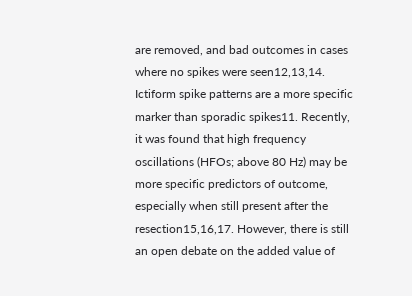are removed, and bad outcomes in cases where no spikes were seen12,13,14. Ictiform spike patterns are a more specific marker than sporadic spikes11. Recently, it was found that high frequency oscillations (HFOs; above 80 Hz) may be more specific predictors of outcome, especially when still present after the resection15,16,17. However, there is still an open debate on the added value of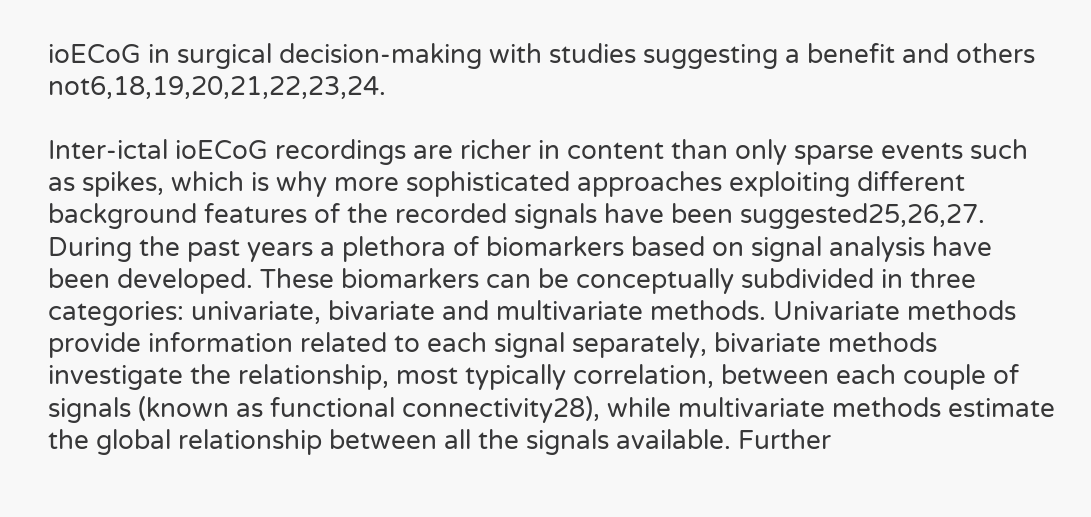ioECoG in surgical decision-making with studies suggesting a benefit and others not6,18,19,20,21,22,23,24.

Inter-ictal ioECoG recordings are richer in content than only sparse events such as spikes, which is why more sophisticated approaches exploiting different background features of the recorded signals have been suggested25,26,27. During the past years a plethora of biomarkers based on signal analysis have been developed. These biomarkers can be conceptually subdivided in three categories: univariate, bivariate and multivariate methods. Univariate methods provide information related to each signal separately, bivariate methods investigate the relationship, most typically correlation, between each couple of signals (known as functional connectivity28), while multivariate methods estimate the global relationship between all the signals available. Further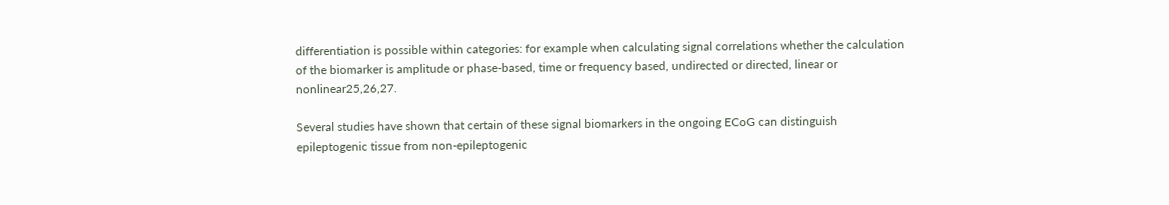differentiation is possible within categories: for example when calculating signal correlations whether the calculation of the biomarker is amplitude or phase-based, time or frequency based, undirected or directed, linear or nonlinear25,26,27.

Several studies have shown that certain of these signal biomarkers in the ongoing ECoG can distinguish epileptogenic tissue from non-epileptogenic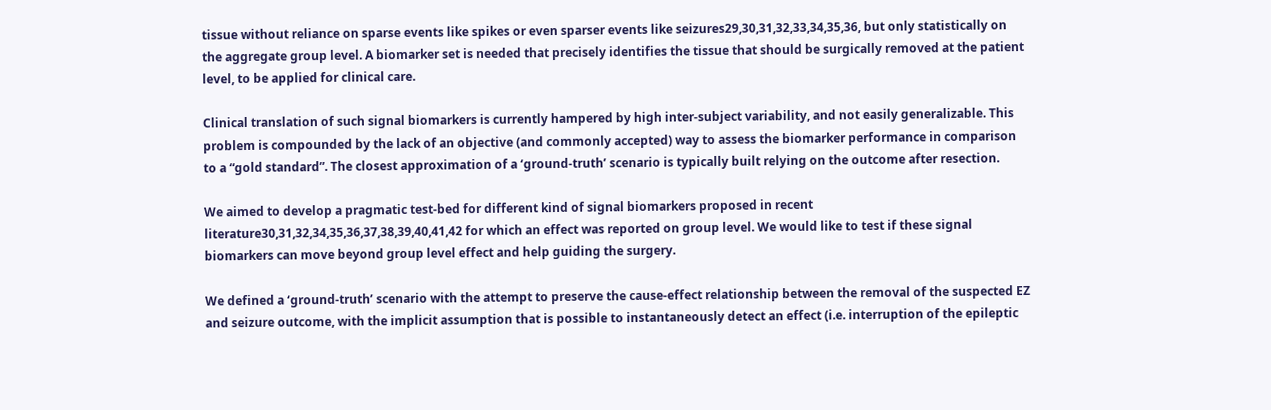tissue without reliance on sparse events like spikes or even sparser events like seizures29,30,31,32,33,34,35,36, but only statistically on the aggregate group level. A biomarker set is needed that precisely identifies the tissue that should be surgically removed at the patient level, to be applied for clinical care.

Clinical translation of such signal biomarkers is currently hampered by high inter-subject variability, and not easily generalizable. This problem is compounded by the lack of an objective (and commonly accepted) way to assess the biomarker performance in comparison to a “gold standard”. The closest approximation of a ‘ground-truth’ scenario is typically built relying on the outcome after resection.

We aimed to develop a pragmatic test-bed for different kind of signal biomarkers proposed in recent literature30,31,32,34,35,36,37,38,39,40,41,42 for which an effect was reported on group level. We would like to test if these signal biomarkers can move beyond group level effect and help guiding the surgery.

We defined a ‘ground-truth’ scenario with the attempt to preserve the cause-effect relationship between the removal of the suspected EZ and seizure outcome, with the implicit assumption that is possible to instantaneously detect an effect (i.e. interruption of the epileptic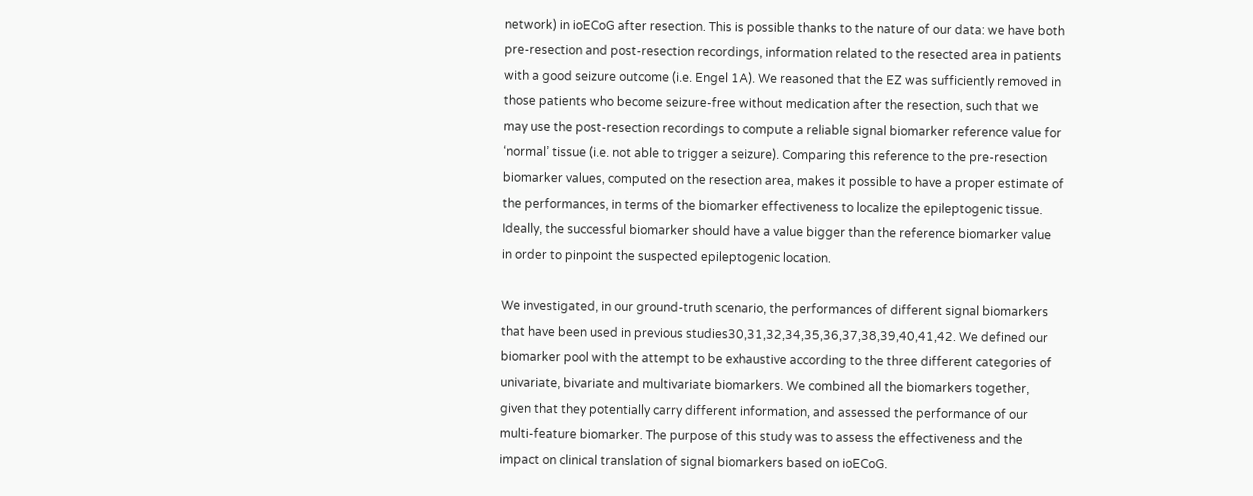network) in ioECoG after resection. This is possible thanks to the nature of our data: we have both pre-resection and post-resection recordings, information related to the resected area in patients with a good seizure outcome (i.e. Engel 1A). We reasoned that the EZ was sufficiently removed in those patients who become seizure-free without medication after the resection, such that we may use the post-resection recordings to compute a reliable signal biomarker reference value for ‘normal’ tissue (i.e. not able to trigger a seizure). Comparing this reference to the pre-resection biomarker values, computed on the resection area, makes it possible to have a proper estimate of the performances, in terms of the biomarker effectiveness to localize the epileptogenic tissue. Ideally, the successful biomarker should have a value bigger than the reference biomarker value in order to pinpoint the suspected epileptogenic location.

We investigated, in our ground-truth scenario, the performances of different signal biomarkers that have been used in previous studies30,31,32,34,35,36,37,38,39,40,41,42. We defined our biomarker pool with the attempt to be exhaustive according to the three different categories of univariate, bivariate and multivariate biomarkers. We combined all the biomarkers together, given that they potentially carry different information, and assessed the performance of our multi-feature biomarker. The purpose of this study was to assess the effectiveness and the impact on clinical translation of signal biomarkers based on ioECoG.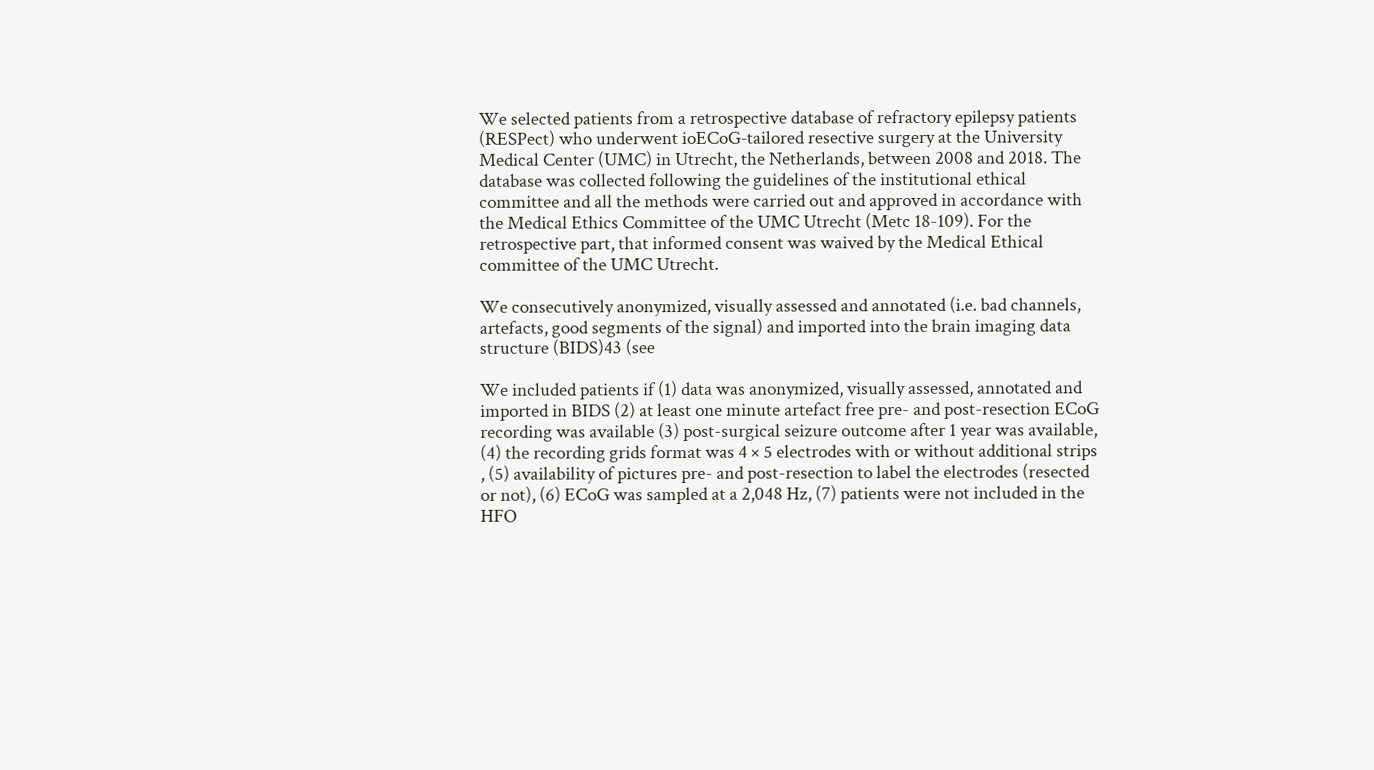We selected patients from a retrospective database of refractory epilepsy patients (RESPect) who underwent ioECoG‐tailored resective surgery at the University Medical Center (UMC) in Utrecht, the Netherlands, between 2008 and 2018. The database was collected following the guidelines of the institutional ethical committee and all the methods were carried out and approved in accordance with the Medical Ethics Committee of the UMC Utrecht (Metc 18-109). For the retrospective part, that informed consent was waived by the Medical Ethical committee of the UMC Utrecht.

We consecutively anonymized, visually assessed and annotated (i.e. bad channels, artefacts, good segments of the signal) and imported into the brain imaging data structure (BIDS)43 (see

We included patients if (1) data was anonymized, visually assessed, annotated and imported in BIDS (2) at least one minute artefact free pre- and post-resection ECoG recording was available (3) post-surgical seizure outcome after 1 year was available, (4) the recording grids format was 4 × 5 electrodes with or without additional strips , (5) availability of pictures pre- and post-resection to label the electrodes (resected or not), (6) ECoG was sampled at a 2,048 Hz, (7) patients were not included in the HFO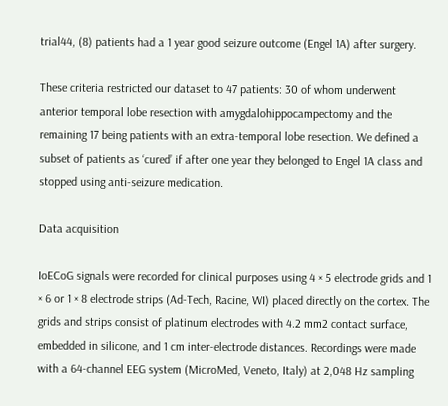trial44, (8) patients had a 1 year good seizure outcome (Engel 1A) after surgery.

These criteria restricted our dataset to 47 patients: 30 of whom underwent anterior temporal lobe resection with amygdalohippocampectomy and the remaining 17 being patients with an extra-temporal lobe resection. We defined a subset of patients as ‘cured’ if after one year they belonged to Engel 1A class and stopped using anti-seizure medication.

Data acquisition

IoECoG signals were recorded for clinical purposes using 4 × 5 electrode grids and 1 × 6 or 1 × 8 electrode strips (Ad-Tech, Racine, WI) placed directly on the cortex. The grids and strips consist of platinum electrodes with 4.2 mm2 contact surface, embedded in silicone, and 1 cm inter-electrode distances. Recordings were made with a 64-channel EEG system (MicroMed, Veneto, Italy) at 2,048 Hz sampling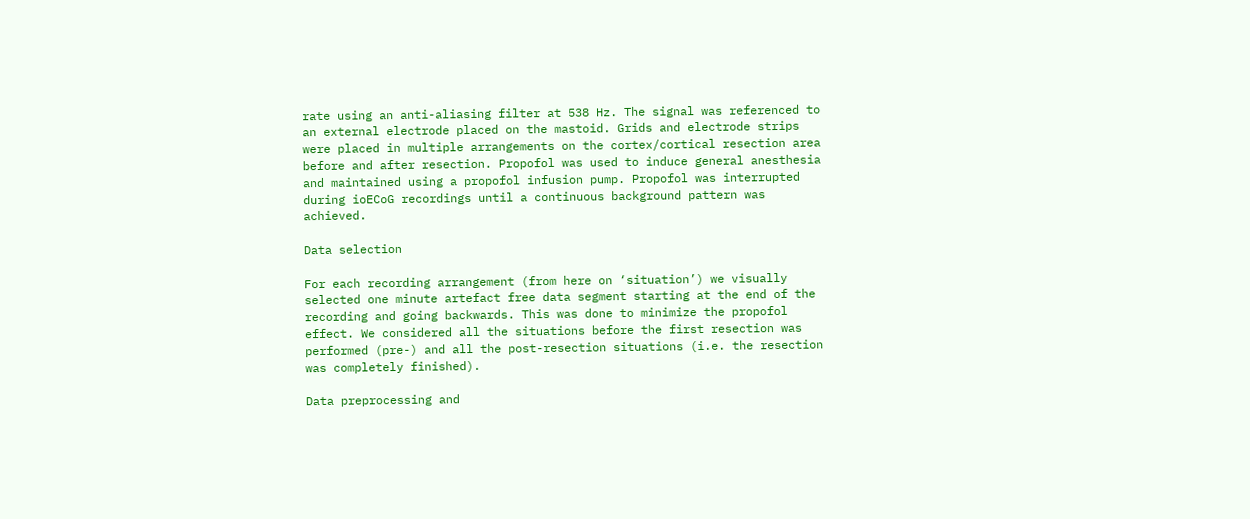rate using an anti-aliasing filter at 538 Hz. The signal was referenced to an external electrode placed on the mastoid. Grids and electrode strips were placed in multiple arrangements on the cortex/cortical resection area before and after resection. Propofol was used to induce general anesthesia and maintained using a propofol infusion pump. Propofol was interrupted during ioECoG recordings until a continuous background pattern was achieved.

Data selection

For each recording arrangement (from here on ‘situation’) we visually selected one minute artefact free data segment starting at the end of the recording and going backwards. This was done to minimize the propofol effect. We considered all the situations before the first resection was performed (pre-) and all the post-resection situations (i.e. the resection was completely finished).

Data preprocessing and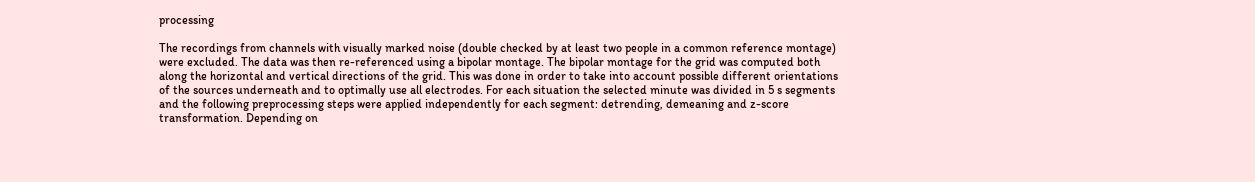processing

The recordings from channels with visually marked noise (double checked by at least two people in a common reference montage) were excluded. The data was then re-referenced using a bipolar montage. The bipolar montage for the grid was computed both along the horizontal and vertical directions of the grid. This was done in order to take into account possible different orientations of the sources underneath and to optimally use all electrodes. For each situation the selected minute was divided in 5 s segments and the following preprocessing steps were applied independently for each segment: detrending, demeaning and z-score transformation. Depending on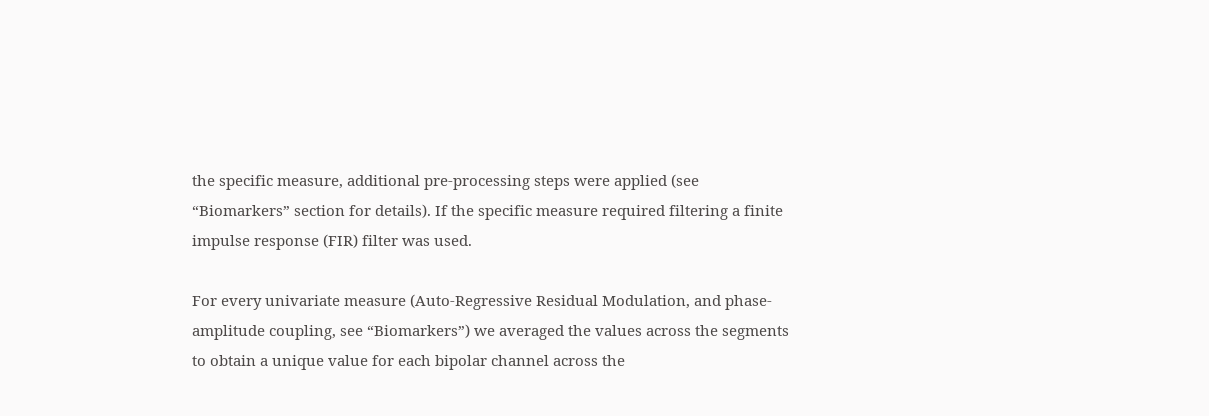the specific measure, additional pre-processing steps were applied (see “Biomarkers” section for details). If the specific measure required filtering a finite impulse response (FIR) filter was used.

For every univariate measure (Auto-Regressive Residual Modulation, and phase-amplitude coupling, see “Biomarkers”) we averaged the values across the segments to obtain a unique value for each bipolar channel across the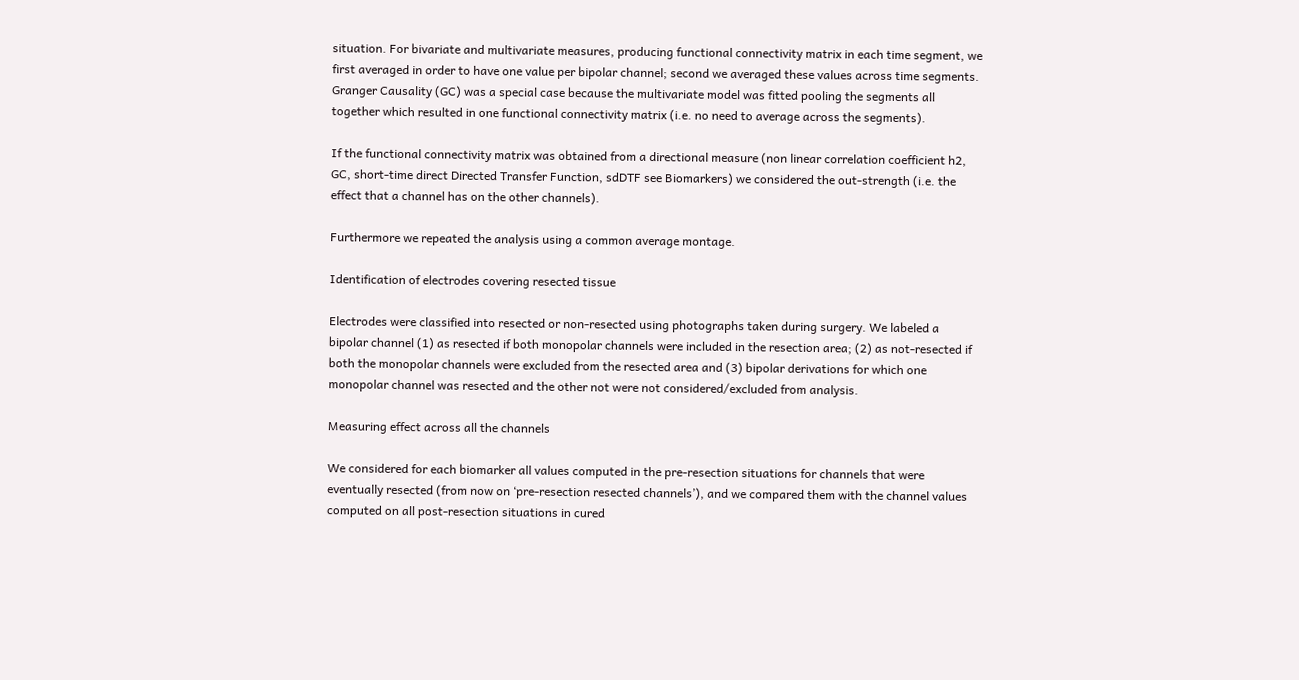situation. For bivariate and multivariate measures, producing functional connectivity matrix in each time segment, we first averaged in order to have one value per bipolar channel; second we averaged these values across time segments. Granger Causality (GC) was a special case because the multivariate model was fitted pooling the segments all together which resulted in one functional connectivity matrix (i.e. no need to average across the segments).

If the functional connectivity matrix was obtained from a directional measure (non linear correlation coefficient h2, GC, short-time direct Directed Transfer Function, sdDTF see Biomarkers) we considered the out-strength (i.e. the effect that a channel has on the other channels).

Furthermore we repeated the analysis using a common average montage.

Identification of electrodes covering resected tissue

Electrodes were classified into resected or non-resected using photographs taken during surgery. We labeled a bipolar channel (1) as resected if both monopolar channels were included in the resection area; (2) as not-resected if both the monopolar channels were excluded from the resected area and (3) bipolar derivations for which one monopolar channel was resected and the other not were not considered/excluded from analysis.

Measuring effect across all the channels

We considered for each biomarker all values computed in the pre-resection situations for channels that were eventually resected (from now on ‘pre-resection resected channels’), and we compared them with the channel values computed on all post-resection situations in cured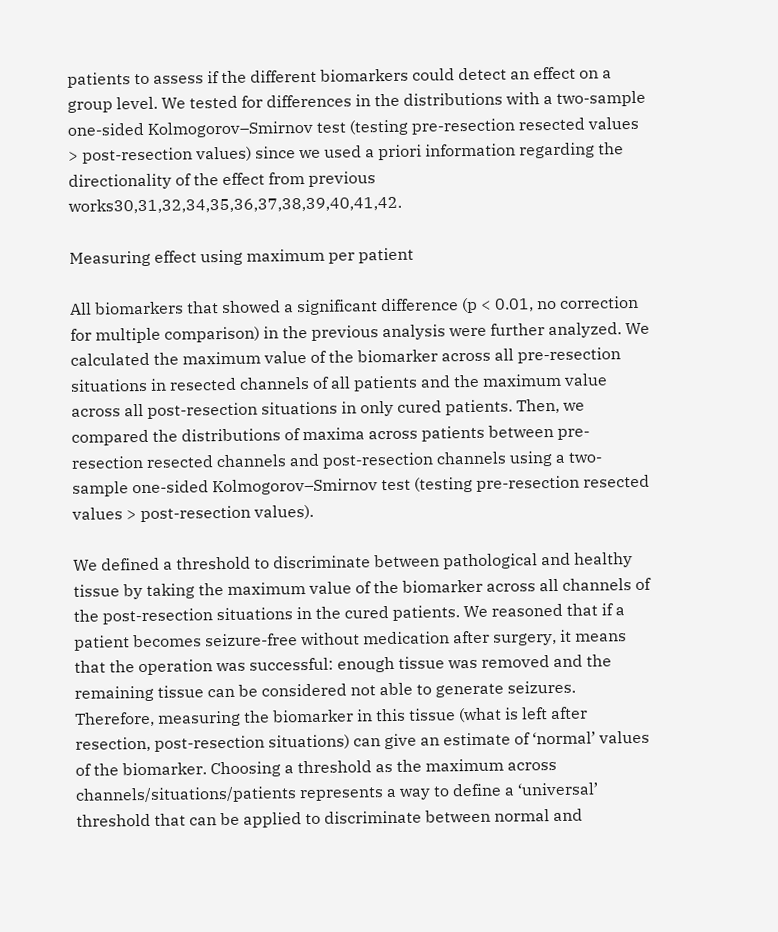patients to assess if the different biomarkers could detect an effect on a group level. We tested for differences in the distributions with a two-sample one-sided Kolmogorov–Smirnov test (testing pre-resection resected values > post-resection values) since we used a priori information regarding the directionality of the effect from previous works30,31,32,34,35,36,37,38,39,40,41,42.

Measuring effect using maximum per patient

All biomarkers that showed a significant difference (p < 0.01, no correction for multiple comparison) in the previous analysis were further analyzed. We calculated the maximum value of the biomarker across all pre-resection situations in resected channels of all patients and the maximum value across all post-resection situations in only cured patients. Then, we compared the distributions of maxima across patients between pre-resection resected channels and post-resection channels using a two-sample one-sided Kolmogorov–Smirnov test (testing pre-resection resected values > post-resection values).

We defined a threshold to discriminate between pathological and healthy tissue by taking the maximum value of the biomarker across all channels of the post-resection situations in the cured patients. We reasoned that if a patient becomes seizure-free without medication after surgery, it means that the operation was successful: enough tissue was removed and the remaining tissue can be considered not able to generate seizures. Therefore, measuring the biomarker in this tissue (what is left after resection, post-resection situations) can give an estimate of ‘normal’ values of the biomarker. Choosing a threshold as the maximum across channels/situations/patients represents a way to define a ‘universal’ threshold that can be applied to discriminate between normal and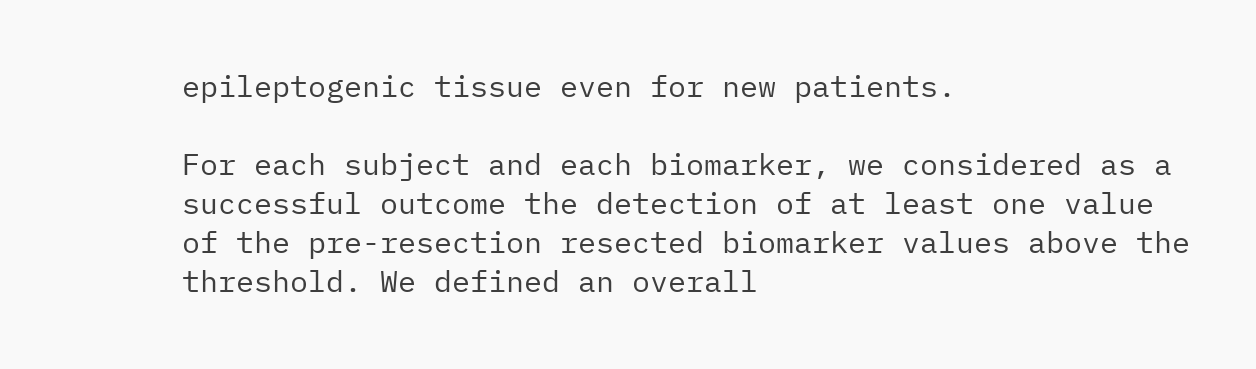epileptogenic tissue even for new patients.

For each subject and each biomarker, we considered as a successful outcome the detection of at least one value of the pre-resection resected biomarker values above the threshold. We defined an overall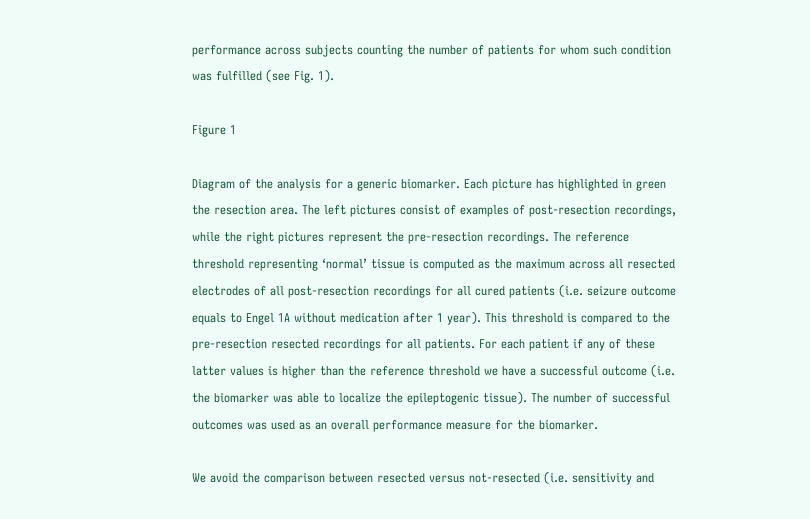performance across subjects counting the number of patients for whom such condition was fulfilled (see Fig. 1).

Figure 1

Diagram of the analysis for a generic biomarker. Each picture has highlighted in green the resection area. The left pictures consist of examples of post-resection recordings, while the right pictures represent the pre-resection recordings. The reference threshold representing ‘normal’ tissue is computed as the maximum across all resected electrodes of all post-resection recordings for all cured patients (i.e. seizure outcome equals to Engel 1A without medication after 1 year). This threshold is compared to the pre-resection resected recordings for all patients. For each patient if any of these latter values is higher than the reference threshold we have a successful outcome (i.e. the biomarker was able to localize the epileptogenic tissue). The number of successful outcomes was used as an overall performance measure for the biomarker.

We avoid the comparison between resected versus not-resected (i.e. sensitivity and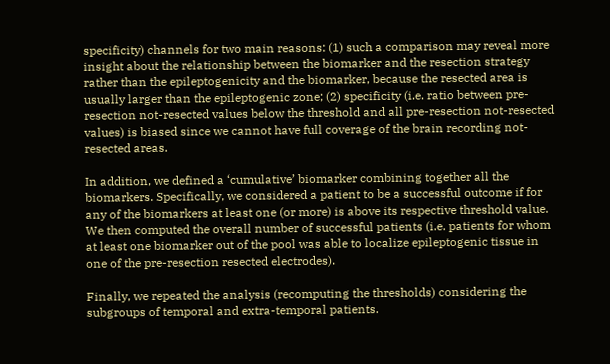specificity) channels for two main reasons: (1) such a comparison may reveal more insight about the relationship between the biomarker and the resection strategy rather than the epileptogenicity and the biomarker, because the resected area is usually larger than the epileptogenic zone; (2) specificity (i.e. ratio between pre-resection not-resected values below the threshold and all pre-resection not-resected values) is biased since we cannot have full coverage of the brain recording not-resected areas.

In addition, we defined a ‘cumulative’ biomarker combining together all the biomarkers. Specifically, we considered a patient to be a successful outcome if for any of the biomarkers at least one (or more) is above its respective threshold value. We then computed the overall number of successful patients (i.e. patients for whom at least one biomarker out of the pool was able to localize epileptogenic tissue in one of the pre-resection resected electrodes).

Finally, we repeated the analysis (recomputing the thresholds) considering the subgroups of temporal and extra-temporal patients.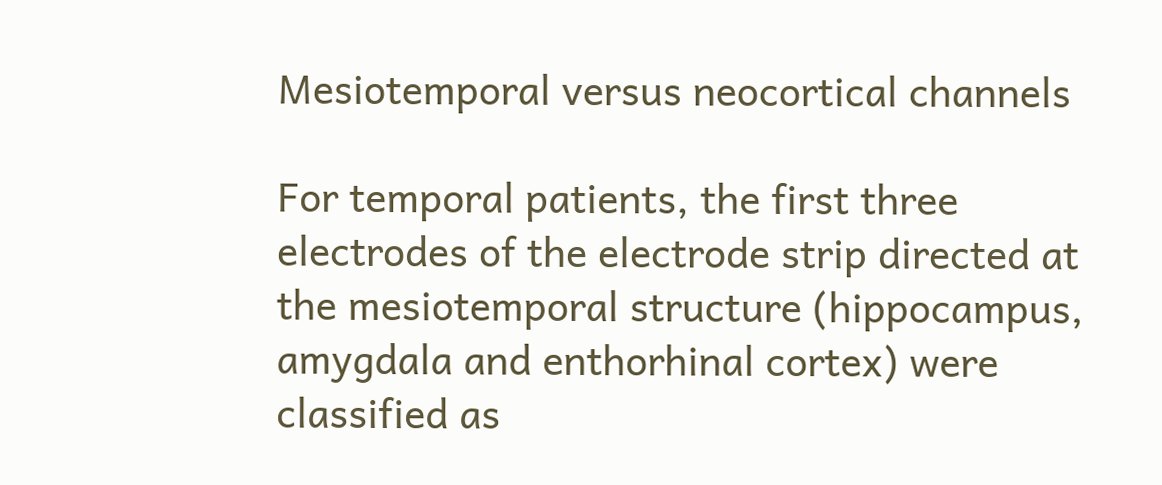Mesiotemporal versus neocortical channels

For temporal patients, the first three electrodes of the electrode strip directed at the mesiotemporal structure (hippocampus, amygdala and enthorhinal cortex) were classified as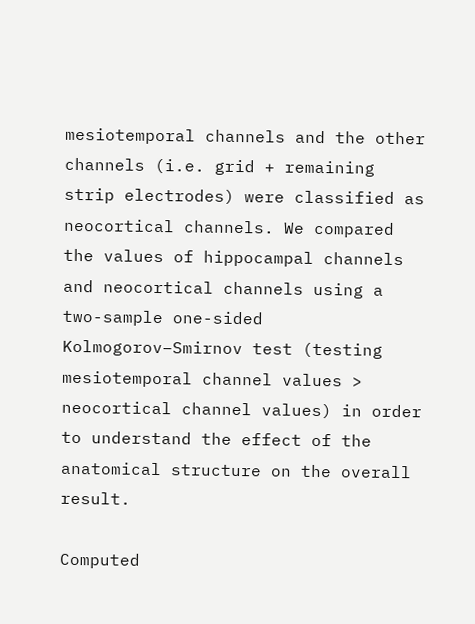mesiotemporal channels and the other channels (i.e. grid + remaining strip electrodes) were classified as neocortical channels. We compared the values of hippocampal channels and neocortical channels using a two-sample one-sided Kolmogorov–Smirnov test (testing mesiotemporal channel values > neocortical channel values) in order to understand the effect of the anatomical structure on the overall result.

Computed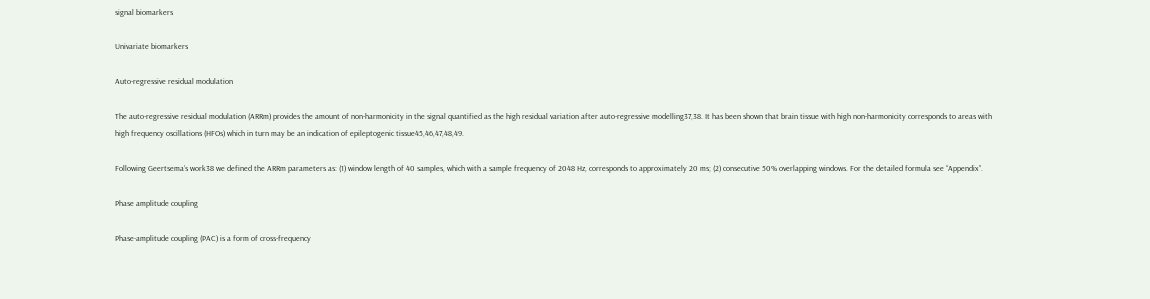signal biomarkers

Univariate biomarkers

Auto-regressive residual modulation

The auto-regressive residual modulation (ARRm) provides the amount of non-harmonicity in the signal quantified as the high residual variation after auto-regressive modelling37,38. It has been shown that brain tissue with high non-harmonicity corresponds to areas with high frequency oscillations (HFOs) which in turn may be an indication of epileptogenic tissue45,46,47,48,49.

Following Geertsema’s work38 we defined the ARRm parameters as: (1) window length of 40 samples, which with a sample frequency of 2048 Hz, corresponds to approximately 20 ms; (2) consecutive 50% overlapping windows. For the detailed formula see “Appendix”.

Phase amplitude coupling

Phase-amplitude coupling (PAC) is a form of cross-frequency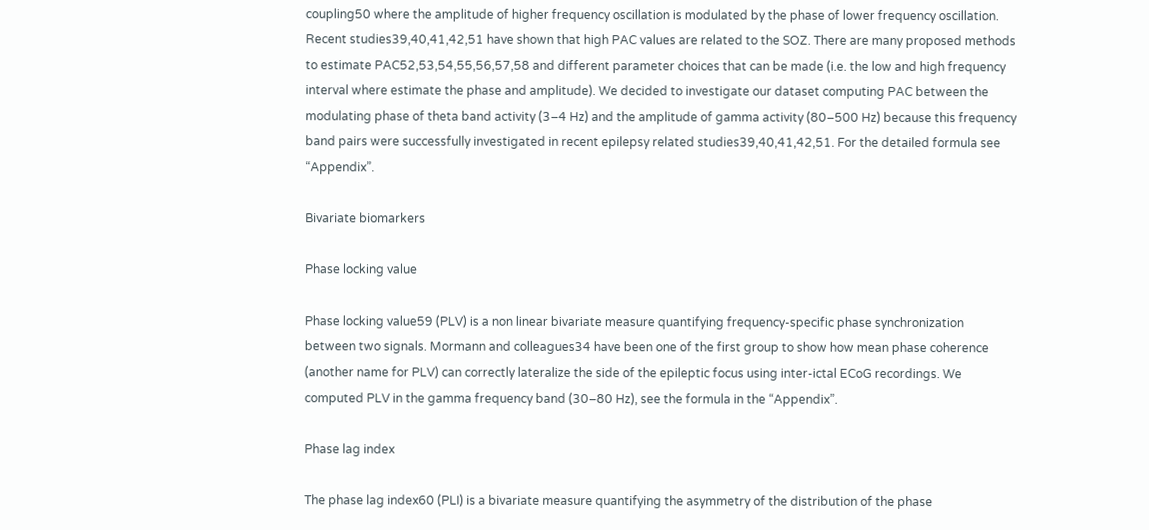coupling50 where the amplitude of higher frequency oscillation is modulated by the phase of lower frequency oscillation. Recent studies39,40,41,42,51 have shown that high PAC values are related to the SOZ. There are many proposed methods to estimate PAC52,53,54,55,56,57,58 and different parameter choices that can be made (i.e. the low and high frequency interval where estimate the phase and amplitude). We decided to investigate our dataset computing PAC between the modulating phase of theta band activity (3–4 Hz) and the amplitude of gamma activity (80–500 Hz) because this frequency band pairs were successfully investigated in recent epilepsy related studies39,40,41,42,51. For the detailed formula see “Appendix”.

Bivariate biomarkers

Phase locking value

Phase locking value59 (PLV) is a non linear bivariate measure quantifying frequency-specific phase synchronization between two signals. Mormann and colleagues34 have been one of the first group to show how mean phase coherence (another name for PLV) can correctly lateralize the side of the epileptic focus using inter-ictal ECoG recordings. We computed PLV in the gamma frequency band (30–80 Hz), see the formula in the “Appendix”.

Phase lag index

The phase lag index60 (PLI) is a bivariate measure quantifying the asymmetry of the distribution of the phase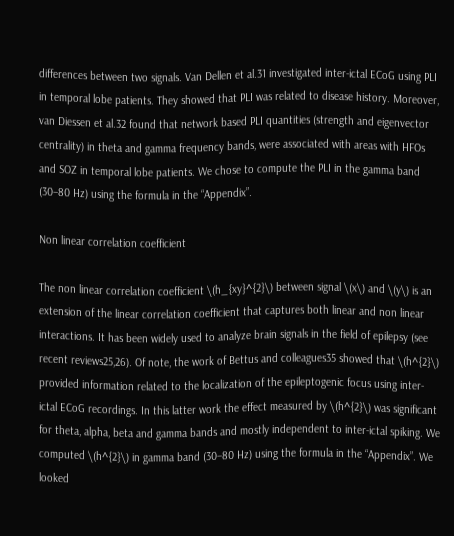differences between two signals. Van Dellen et al.31 investigated inter-ictal ECoG using PLI in temporal lobe patients. They showed that PLI was related to disease history. Moreover, van Diessen et al.32 found that network based PLI quantities (strength and eigenvector centrality) in theta and gamma frequency bands, were associated with areas with HFOs and SOZ in temporal lobe patients. We chose to compute the PLI in the gamma band (30–80 Hz) using the formula in the “Appendix”.

Non linear correlation coefficient

The non linear correlation coefficient \(h_{xy}^{2}\) between signal \(x\) and \(y\) is an extension of the linear correlation coefficient that captures both linear and non linear interactions. It has been widely used to analyze brain signals in the field of epilepsy (see recent reviews25,26). Of note, the work of Bettus and colleagues35 showed that \(h^{2}\) provided information related to the localization of the epileptogenic focus using inter-ictal ECoG recordings. In this latter work the effect measured by \(h^{2}\) was significant for theta, alpha, beta and gamma bands and mostly independent to inter-ictal spiking. We computed \(h^{2}\) in gamma band (30–80 Hz) using the formula in the “Appendix”. We looked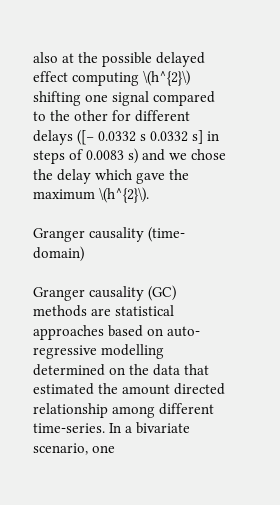also at the possible delayed effect computing \(h^{2}\) shifting one signal compared to the other for different delays ([− 0.0332 s 0.0332 s] in steps of 0.0083 s) and we chose the delay which gave the maximum \(h^{2}\).

Granger causality (time-domain)

Granger causality (GC) methods are statistical approaches based on auto-regressive modelling determined on the data that estimated the amount directed relationship among different time-series. In a bivariate scenario, one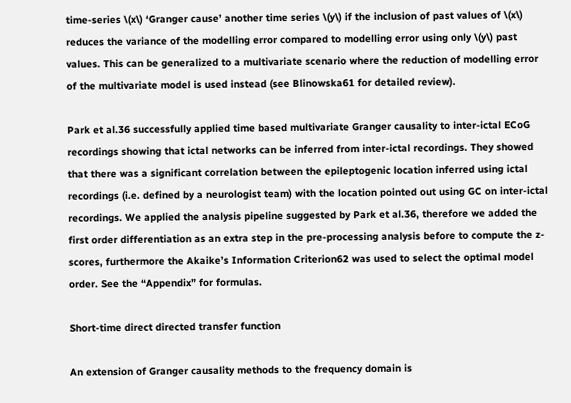time-series \(x\) ‘Granger cause’ another time series \(y\) if the inclusion of past values of \(x\) reduces the variance of the modelling error compared to modelling error using only \(y\) past values. This can be generalized to a multivariate scenario where the reduction of modelling error of the multivariate model is used instead (see Blinowska61 for detailed review).

Park et al.36 successfully applied time based multivariate Granger causality to inter-ictal ECoG recordings showing that ictal networks can be inferred from inter-ictal recordings. They showed that there was a significant correlation between the epileptogenic location inferred using ictal recordings (i.e. defined by a neurologist team) with the location pointed out using GC on inter-ictal recordings. We applied the analysis pipeline suggested by Park et al.36, therefore we added the first order differentiation as an extra step in the pre-processing analysis before to compute the z-scores, furthermore the Akaike’s Information Criterion62 was used to select the optimal model order. See the “Appendix” for formulas.

Short-time direct directed transfer function

An extension of Granger causality methods to the frequency domain is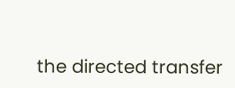the directed transfer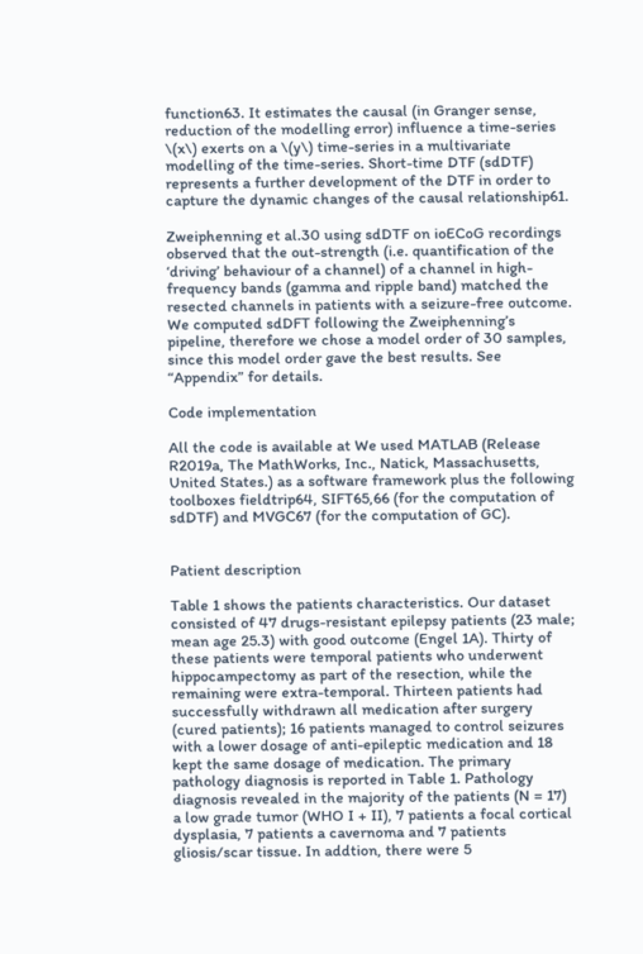function63. It estimates the causal (in Granger sense, reduction of the modelling error) influence a time-series \(x\) exerts on a \(y\) time-series in a multivariate modelling of the time-series. Short-time DTF (sdDTF) represents a further development of the DTF in order to capture the dynamic changes of the causal relationship61.

Zweiphenning et al.30 using sdDTF on ioECoG recordings observed that the out-strength (i.e. quantification of the ‘driving’ behaviour of a channel) of a channel in high-frequency bands (gamma and ripple band) matched the resected channels in patients with a seizure-free outcome. We computed sdDFT following the Zweiphenning’s pipeline, therefore we chose a model order of 30 samples, since this model order gave the best results. See “Appendix” for details.

Code implementation

All the code is available at We used MATLAB (Release R2019a, The MathWorks, Inc., Natick, Massachusetts, United States.) as a software framework plus the following toolboxes fieldtrip64, SIFT65,66 (for the computation of sdDTF) and MVGC67 (for the computation of GC).


Patient description

Table 1 shows the patients characteristics. Our dataset consisted of 47 drugs-resistant epilepsy patients (23 male; mean age 25.3) with good outcome (Engel 1A). Thirty of these patients were temporal patients who underwent hippocampectomy as part of the resection, while the remaining were extra-temporal. Thirteen patients had successfully withdrawn all medication after surgery (cured patients); 16 patients managed to control seizures with a lower dosage of anti-epileptic medication and 18 kept the same dosage of medication. The primary pathology diagnosis is reported in Table 1. Pathology diagnosis revealed in the majority of the patients (N = 17) a low grade tumor (WHO I + II), 7 patients a focal cortical dysplasia, 7 patients a cavernoma and 7 patients gliosis/scar tissue. In addtion, there were 5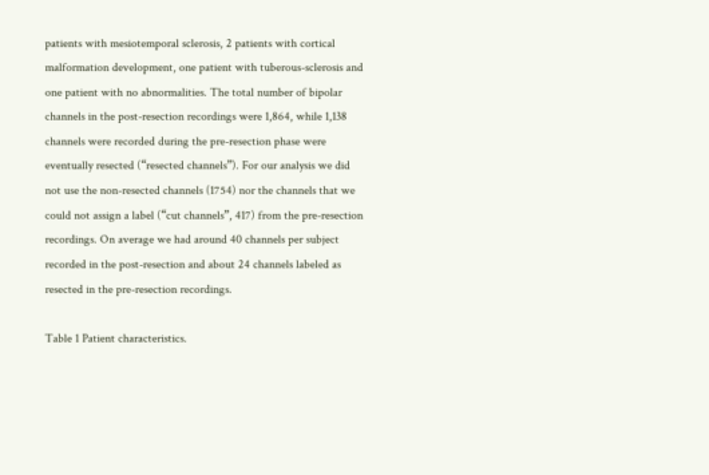patients with mesiotemporal sclerosis, 2 patients with cortical malformation development, one patient with tuberous-sclerosis and one patient with no abnormalities. The total number of bipolar channels in the post-resection recordings were 1,864, while 1,138 channels were recorded during the pre-resection phase were eventually resected (“resected channels”). For our analysis we did not use the non-resected channels (1754) nor the channels that we could not assign a label (“cut channels”, 417) from the pre-resection recordings. On average we had around 40 channels per subject recorded in the post-resection and about 24 channels labeled as resected in the pre-resection recordings.

Table 1 Patient characteristics.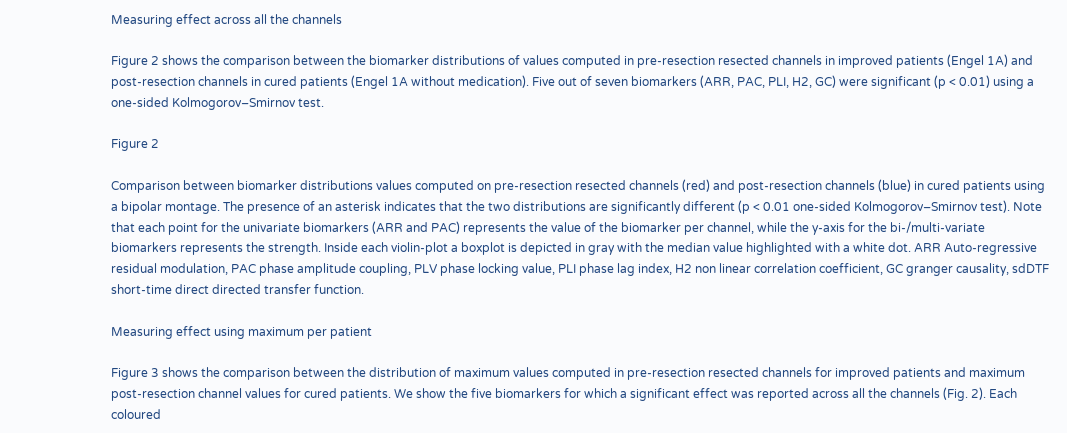Measuring effect across all the channels

Figure 2 shows the comparison between the biomarker distributions of values computed in pre-resection resected channels in improved patients (Engel 1A) and post-resection channels in cured patients (Engel 1A without medication). Five out of seven biomarkers (ARR, PAC, PLI, H2, GC) were significant (p < 0.01) using a one-sided Kolmogorov–Smirnov test.

Figure 2

Comparison between biomarker distributions values computed on pre-resection resected channels (red) and post-resection channels (blue) in cured patients using a bipolar montage. The presence of an asterisk indicates that the two distributions are significantly different (p < 0.01 one-sided Kolmogorov–Smirnov test). Note that each point for the univariate biomarkers (ARR and PAC) represents the value of the biomarker per channel, while the y-axis for the bi-/multi-variate biomarkers represents the strength. Inside each violin-plot a boxplot is depicted in gray with the median value highlighted with a white dot. ARR Auto-regressive residual modulation, PAC phase amplitude coupling, PLV phase locking value, PLI phase lag index, H2 non linear correlation coefficient, GC granger causality, sdDTF short-time direct directed transfer function.

Measuring effect using maximum per patient

Figure 3 shows the comparison between the distribution of maximum values computed in pre-resection resected channels for improved patients and maximum post-resection channel values for cured patients. We show the five biomarkers for which a significant effect was reported across all the channels (Fig. 2). Each coloured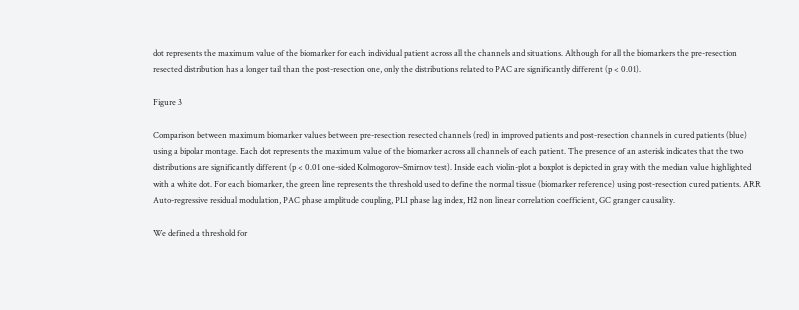dot represents the maximum value of the biomarker for each individual patient across all the channels and situations. Although for all the biomarkers the pre-resection resected distribution has a longer tail than the post-resection one, only the distributions related to PAC are significantly different (p < 0.01).

Figure 3

Comparison between maximum biomarker values between pre-resection resected channels (red) in improved patients and post-resection channels in cured patients (blue) using a bipolar montage. Each dot represents the maximum value of the biomarker across all channels of each patient. The presence of an asterisk indicates that the two distributions are significantly different (p < 0.01 one-sided Kolmogorov–Smirnov test). Inside each violin-plot a boxplot is depicted in gray with the median value highlighted with a white dot. For each biomarker, the green line represents the threshold used to define the normal tissue (biomarker reference) using post-resection cured patients. ARR Auto-regressive residual modulation, PAC phase amplitude coupling, PLI phase lag index, H2 non linear correlation coefficient, GC granger causality.

We defined a threshold for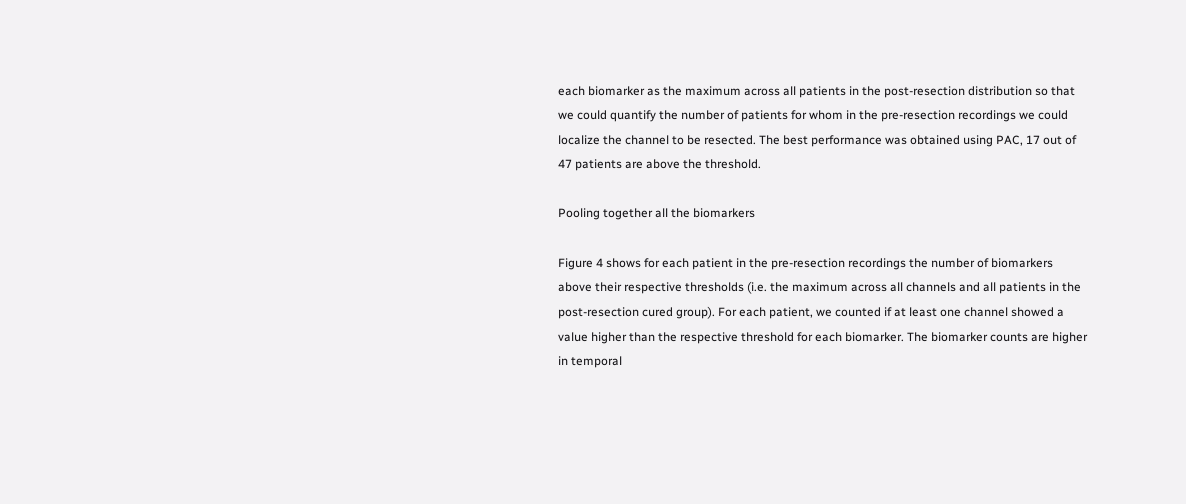each biomarker as the maximum across all patients in the post-resection distribution so that we could quantify the number of patients for whom in the pre-resection recordings we could localize the channel to be resected. The best performance was obtained using PAC, 17 out of 47 patients are above the threshold.

Pooling together all the biomarkers

Figure 4 shows for each patient in the pre-resection recordings the number of biomarkers above their respective thresholds (i.e. the maximum across all channels and all patients in the post-resection cured group). For each patient, we counted if at least one channel showed a value higher than the respective threshold for each biomarker. The biomarker counts are higher in temporal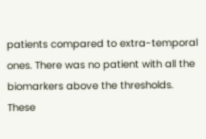patients compared to extra-temporal ones. There was no patient with all the biomarkers above the thresholds. These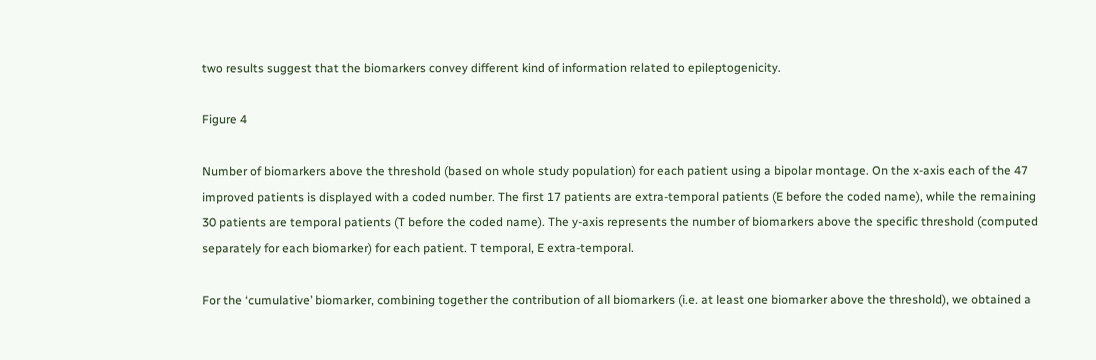two results suggest that the biomarkers convey different kind of information related to epileptogenicity.

Figure 4

Number of biomarkers above the threshold (based on whole study population) for each patient using a bipolar montage. On the x-axis each of the 47 improved patients is displayed with a coded number. The first 17 patients are extra-temporal patients (E before the coded name), while the remaining 30 patients are temporal patients (T before the coded name). The y-axis represents the number of biomarkers above the specific threshold (computed separately for each biomarker) for each patient. T temporal, E extra-temporal.

For the ‘cumulative’ biomarker, combining together the contribution of all biomarkers (i.e. at least one biomarker above the threshold), we obtained a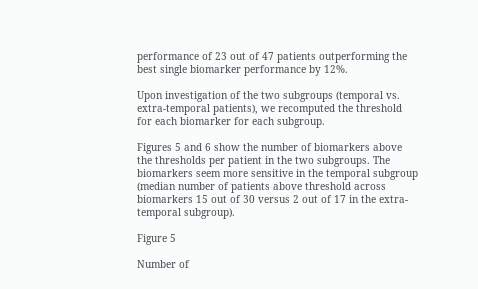performance of 23 out of 47 patients outperforming the best single biomarker performance by 12%.

Upon investigation of the two subgroups (temporal vs. extra-temporal patients), we recomputed the threshold for each biomarker for each subgroup.

Figures 5 and 6 show the number of biomarkers above the thresholds per patient in the two subgroups. The biomarkers seem more sensitive in the temporal subgroup (median number of patients above threshold across biomarkers 15 out of 30 versus 2 out of 17 in the extra-temporal subgroup).

Figure 5

Number of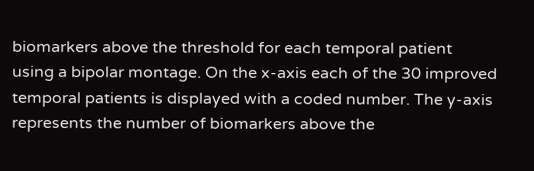biomarkers above the threshold for each temporal patient using a bipolar montage. On the x-axis each of the 30 improved temporal patients is displayed with a coded number. The y-axis represents the number of biomarkers above the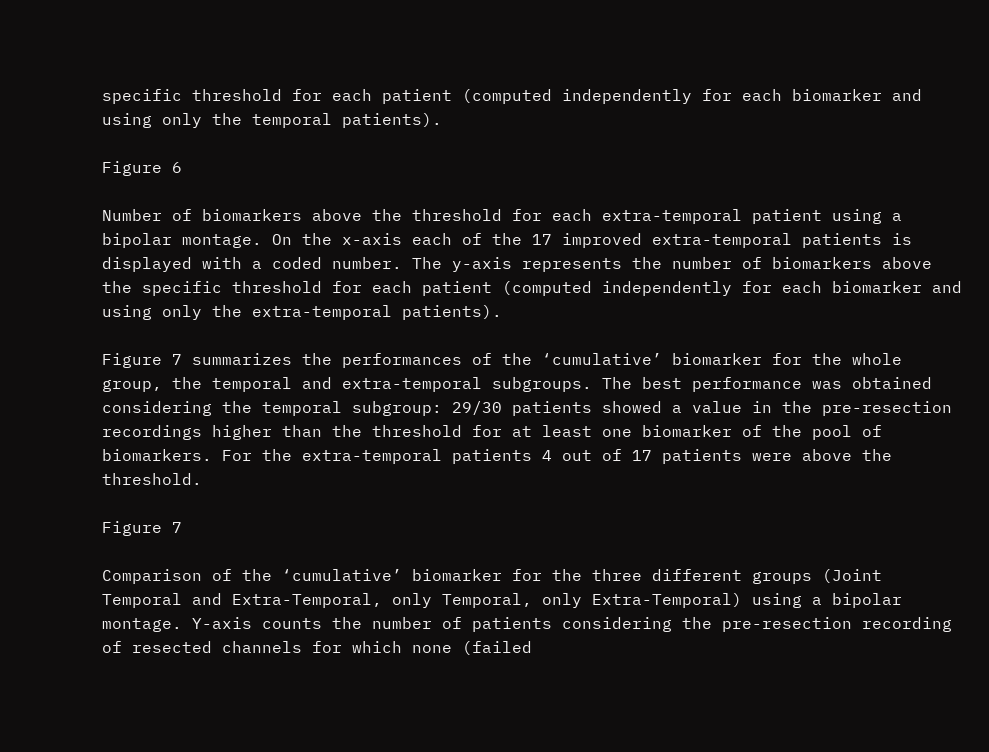specific threshold for each patient (computed independently for each biomarker and using only the temporal patients).

Figure 6

Number of biomarkers above the threshold for each extra-temporal patient using a bipolar montage. On the x-axis each of the 17 improved extra-temporal patients is displayed with a coded number. The y-axis represents the number of biomarkers above the specific threshold for each patient (computed independently for each biomarker and using only the extra-temporal patients).

Figure 7 summarizes the performances of the ‘cumulative’ biomarker for the whole group, the temporal and extra-temporal subgroups. The best performance was obtained considering the temporal subgroup: 29/30 patients showed a value in the pre-resection recordings higher than the threshold for at least one biomarker of the pool of biomarkers. For the extra-temporal patients 4 out of 17 patients were above the threshold.

Figure 7

Comparison of the ‘cumulative’ biomarker for the three different groups (Joint Temporal and Extra-Temporal, only Temporal, only Extra-Temporal) using a bipolar montage. Y-axis counts the number of patients considering the pre-resection recording of resected channels for which none (failed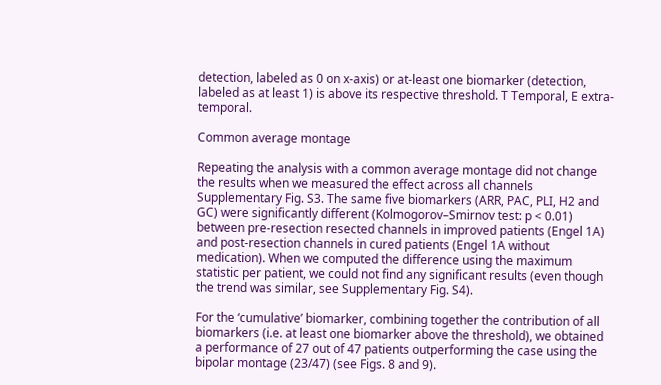detection, labeled as 0 on x-axis) or at-least one biomarker (detection, labeled as at least 1) is above its respective threshold. T Temporal, E extra-temporal.

Common average montage

Repeating the analysis with a common average montage did not change the results when we measured the effect across all channels Supplementary Fig. S3. The same five biomarkers (ARR, PAC, PLI, H2 and GC) were significantly different (Kolmogorov–Smirnov test: p < 0.01) between pre-resection resected channels in improved patients (Engel 1A) and post-resection channels in cured patients (Engel 1A without medication). When we computed the difference using the maximum statistic per patient, we could not find any significant results (even though the trend was similar, see Supplementary Fig. S4).

For the ‘cumulative’ biomarker, combining together the contribution of all biomarkers (i.e. at least one biomarker above the threshold), we obtained a performance of 27 out of 47 patients outperforming the case using the bipolar montage (23/47) (see Figs. 8 and 9).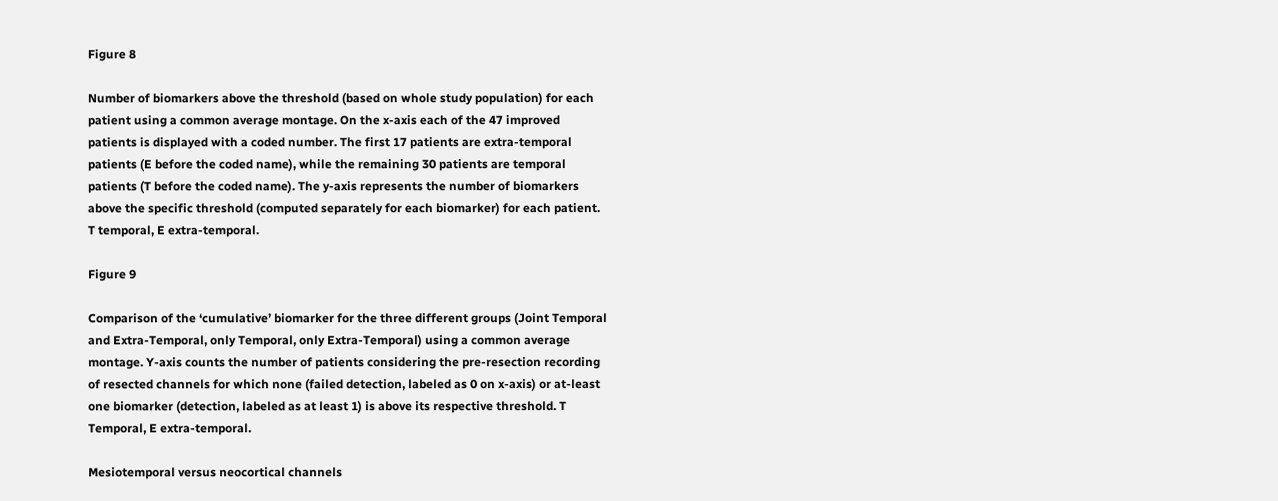Figure 8

Number of biomarkers above the threshold (based on whole study population) for each patient using a common average montage. On the x-axis each of the 47 improved patients is displayed with a coded number. The first 17 patients are extra-temporal patients (E before the coded name), while the remaining 30 patients are temporal patients (T before the coded name). The y-axis represents the number of biomarkers above the specific threshold (computed separately for each biomarker) for each patient. T temporal, E extra-temporal.

Figure 9

Comparison of the ‘cumulative’ biomarker for the three different groups (Joint Temporal and Extra-Temporal, only Temporal, only Extra-Temporal) using a common average montage. Y-axis counts the number of patients considering the pre-resection recording of resected channels for which none (failed detection, labeled as 0 on x-axis) or at-least one biomarker (detection, labeled as at least 1) is above its respective threshold. T Temporal, E extra-temporal.

Mesiotemporal versus neocortical channels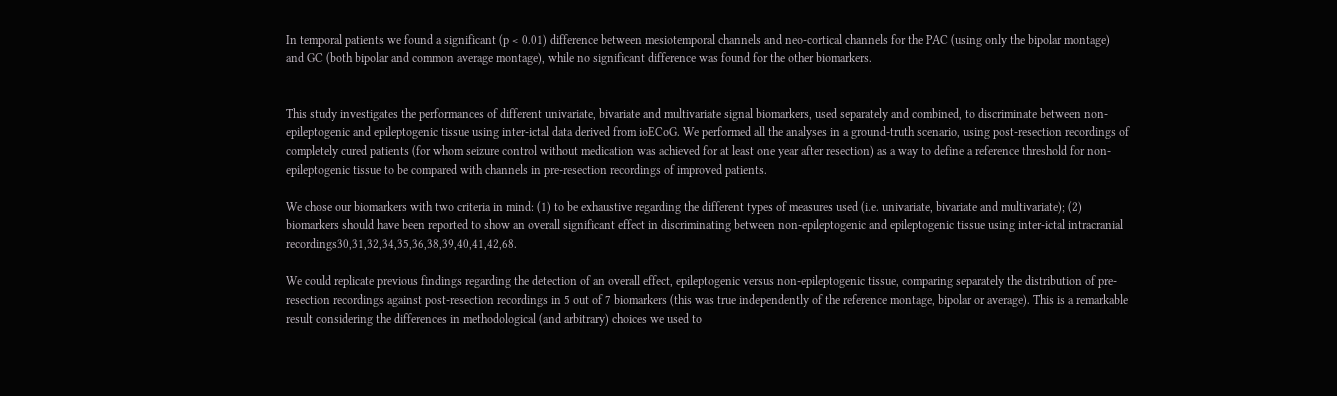In temporal patients we found a significant (p < 0.01) difference between mesiotemporal channels and neo-cortical channels for the PAC (using only the bipolar montage) and GC (both bipolar and common average montage), while no significant difference was found for the other biomarkers.


This study investigates the performances of different univariate, bivariate and multivariate signal biomarkers, used separately and combined, to discriminate between non-epileptogenic and epileptogenic tissue using inter-ictal data derived from ioECoG. We performed all the analyses in a ground-truth scenario, using post-resection recordings of completely cured patients (for whom seizure control without medication was achieved for at least one year after resection) as a way to define a reference threshold for non-epileptogenic tissue to be compared with channels in pre-resection recordings of improved patients.

We chose our biomarkers with two criteria in mind: (1) to be exhaustive regarding the different types of measures used (i.e. univariate, bivariate and multivariate); (2) biomarkers should have been reported to show an overall significant effect in discriminating between non-epileptogenic and epileptogenic tissue using inter-ictal intracranial recordings30,31,32,34,35,36,38,39,40,41,42,68.

We could replicate previous findings regarding the detection of an overall effect, epileptogenic versus non-epileptogenic tissue, comparing separately the distribution of pre-resection recordings against post-resection recordings in 5 out of 7 biomarkers (this was true independently of the reference montage, bipolar or average). This is a remarkable result considering the differences in methodological (and arbitrary) choices we used to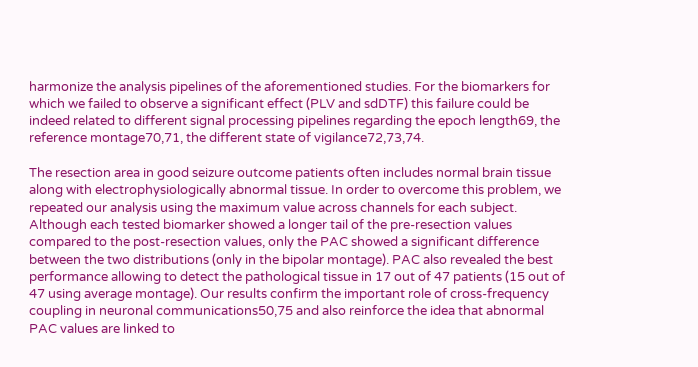harmonize the analysis pipelines of the aforementioned studies. For the biomarkers for which we failed to observe a significant effect (PLV and sdDTF) this failure could be indeed related to different signal processing pipelines regarding the epoch length69, the reference montage70,71, the different state of vigilance72,73,74.

The resection area in good seizure outcome patients often includes normal brain tissue along with electrophysiologically abnormal tissue. In order to overcome this problem, we repeated our analysis using the maximum value across channels for each subject. Although each tested biomarker showed a longer tail of the pre-resection values compared to the post-resection values, only the PAC showed a significant difference between the two distributions (only in the bipolar montage). PAC also revealed the best performance allowing to detect the pathological tissue in 17 out of 47 patients (15 out of 47 using average montage). Our results confirm the important role of cross-frequency coupling in neuronal communications50,75 and also reinforce the idea that abnormal PAC values are linked to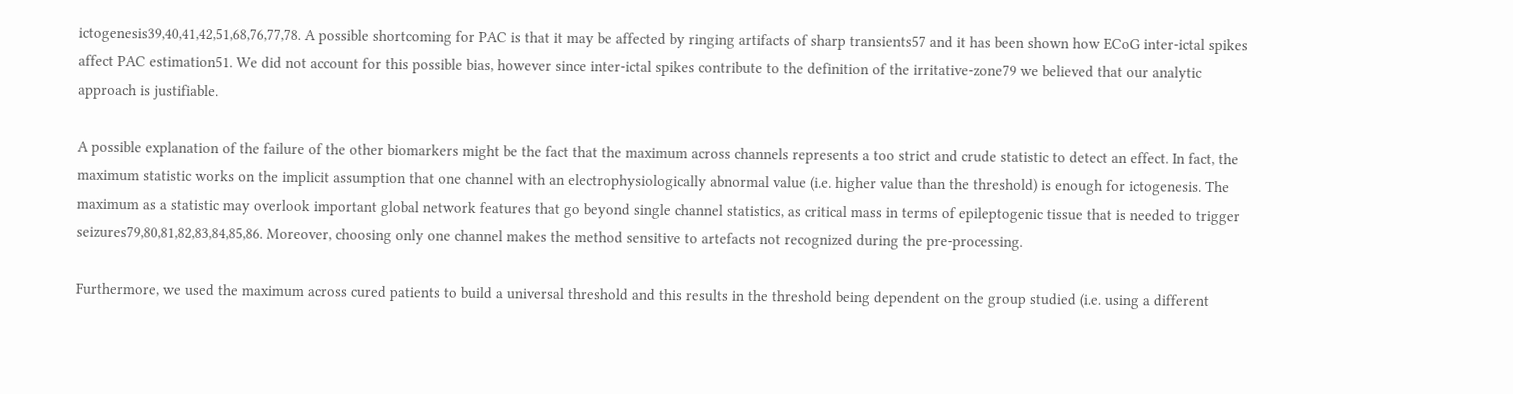ictogenesis39,40,41,42,51,68,76,77,78. A possible shortcoming for PAC is that it may be affected by ringing artifacts of sharp transients57 and it has been shown how ECoG inter-ictal spikes affect PAC estimation51. We did not account for this possible bias, however since inter-ictal spikes contribute to the definition of the irritative-zone79 we believed that our analytic approach is justifiable.

A possible explanation of the failure of the other biomarkers might be the fact that the maximum across channels represents a too strict and crude statistic to detect an effect. In fact, the maximum statistic works on the implicit assumption that one channel with an electrophysiologically abnormal value (i.e. higher value than the threshold) is enough for ictogenesis. The maximum as a statistic may overlook important global network features that go beyond single channel statistics, as critical mass in terms of epileptogenic tissue that is needed to trigger seizures79,80,81,82,83,84,85,86. Moreover, choosing only one channel makes the method sensitive to artefacts not recognized during the pre-processing.

Furthermore, we used the maximum across cured patients to build a universal threshold and this results in the threshold being dependent on the group studied (i.e. using a different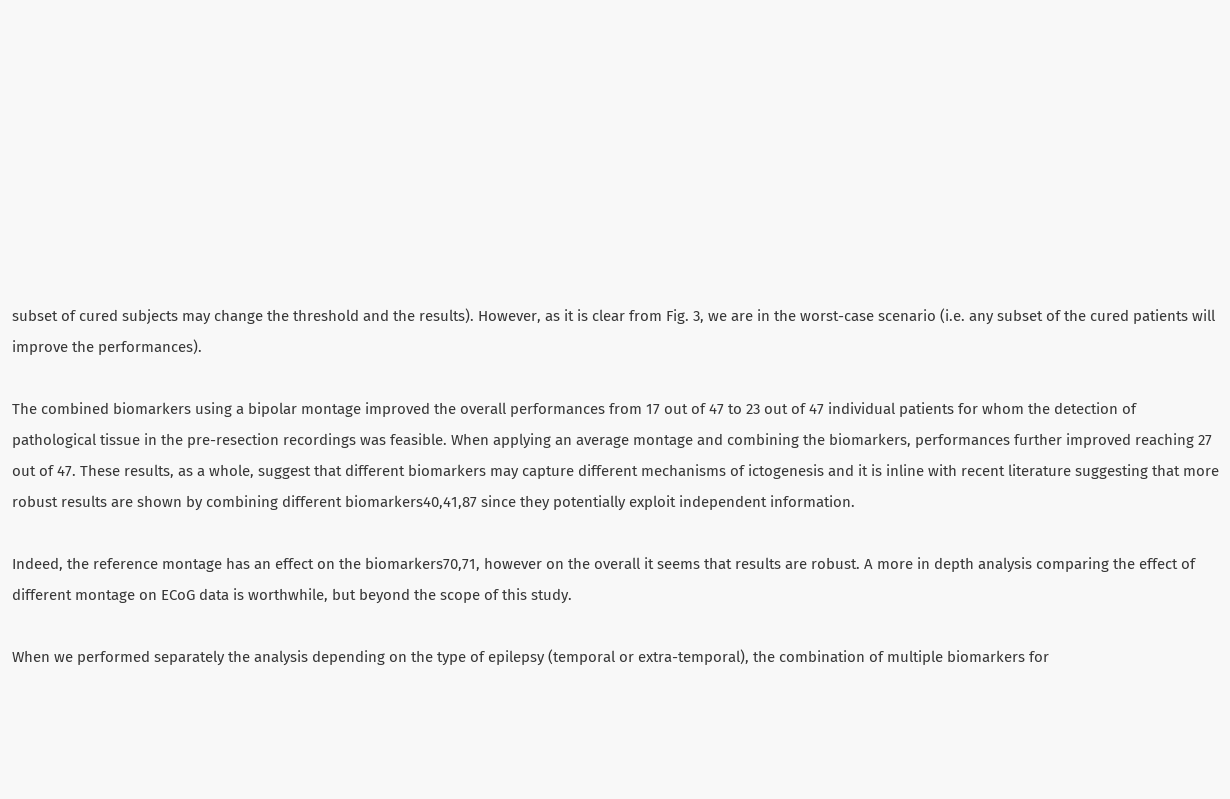subset of cured subjects may change the threshold and the results). However, as it is clear from Fig. 3, we are in the worst-case scenario (i.e. any subset of the cured patients will improve the performances).

The combined biomarkers using a bipolar montage improved the overall performances from 17 out of 47 to 23 out of 47 individual patients for whom the detection of pathological tissue in the pre-resection recordings was feasible. When applying an average montage and combining the biomarkers, performances further improved reaching 27 out of 47. These results, as a whole, suggest that different biomarkers may capture different mechanisms of ictogenesis and it is inline with recent literature suggesting that more robust results are shown by combining different biomarkers40,41,87 since they potentially exploit independent information.

Indeed, the reference montage has an effect on the biomarkers70,71, however on the overall it seems that results are robust. A more in depth analysis comparing the effect of different montage on ECoG data is worthwhile, but beyond the scope of this study.

When we performed separately the analysis depending on the type of epilepsy (temporal or extra-temporal), the combination of multiple biomarkers for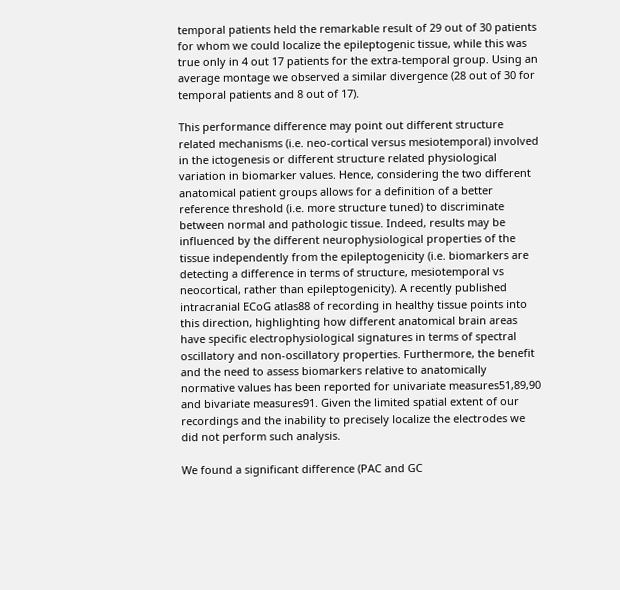temporal patients held the remarkable result of 29 out of 30 patients for whom we could localize the epileptogenic tissue, while this was true only in 4 out 17 patients for the extra-temporal group. Using an average montage we observed a similar divergence (28 out of 30 for temporal patients and 8 out of 17).

This performance difference may point out different structure related mechanisms (i.e. neo-cortical versus mesiotemporal) involved in the ictogenesis or different structure related physiological variation in biomarker values. Hence, considering the two different anatomical patient groups allows for a definition of a better reference threshold (i.e. more structure tuned) to discriminate between normal and pathologic tissue. Indeed, results may be influenced by the different neurophysiological properties of the tissue independently from the epileptogenicity (i.e. biomarkers are detecting a difference in terms of structure, mesiotemporal vs neocortical, rather than epileptogenicity). A recently published intracranial ECoG atlas88 of recording in healthy tissue points into this direction, highlighting how different anatomical brain areas have specific electrophysiological signatures in terms of spectral oscillatory and non-oscillatory properties. Furthermore, the benefit and the need to assess biomarkers relative to anatomically normative values has been reported for univariate measures51,89,90 and bivariate measures91. Given the limited spatial extent of our recordings and the inability to precisely localize the electrodes we did not perform such analysis.

We found a significant difference (PAC and GC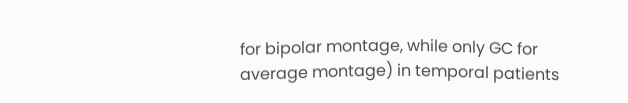for bipolar montage, while only GC for average montage) in temporal patients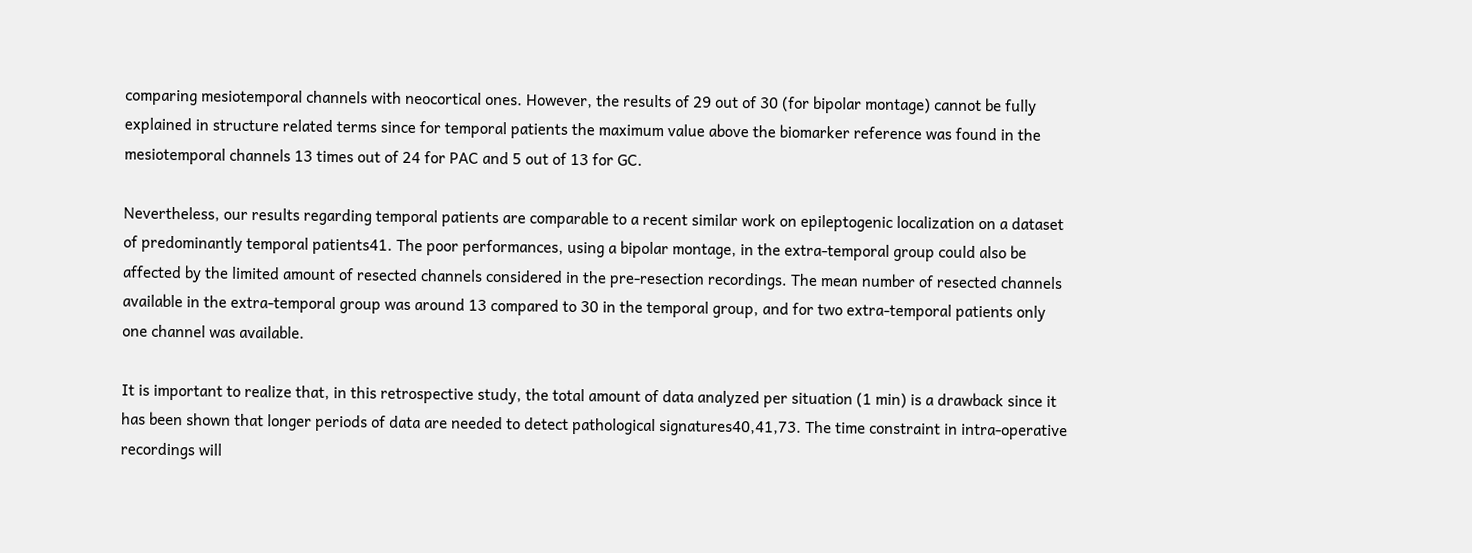comparing mesiotemporal channels with neocortical ones. However, the results of 29 out of 30 (for bipolar montage) cannot be fully explained in structure related terms since for temporal patients the maximum value above the biomarker reference was found in the mesiotemporal channels 13 times out of 24 for PAC and 5 out of 13 for GC.

Nevertheless, our results regarding temporal patients are comparable to a recent similar work on epileptogenic localization on a dataset of predominantly temporal patients41. The poor performances, using a bipolar montage, in the extra-temporal group could also be affected by the limited amount of resected channels considered in the pre-resection recordings. The mean number of resected channels available in the extra-temporal group was around 13 compared to 30 in the temporal group, and for two extra-temporal patients only one channel was available.

It is important to realize that, in this retrospective study, the total amount of data analyzed per situation (1 min) is a drawback since it has been shown that longer periods of data are needed to detect pathological signatures40,41,73. The time constraint in intra-operative recordings will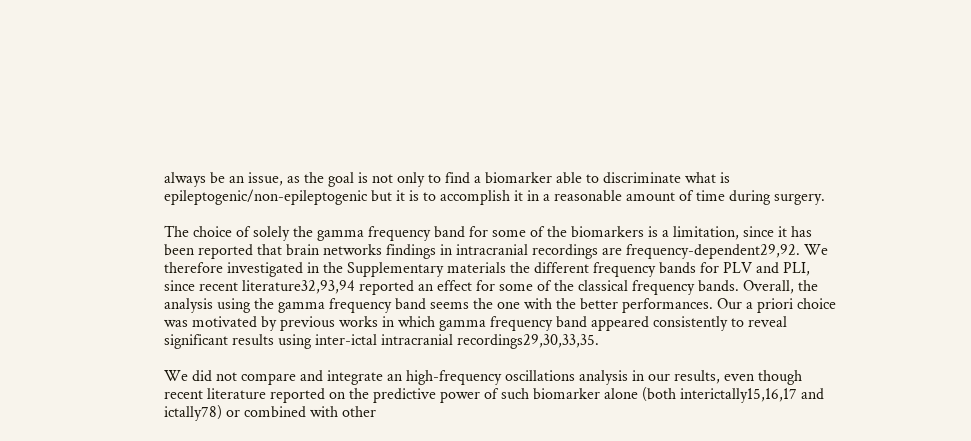always be an issue, as the goal is not only to find a biomarker able to discriminate what is epileptogenic/non-epileptogenic but it is to accomplish it in a reasonable amount of time during surgery.

The choice of solely the gamma frequency band for some of the biomarkers is a limitation, since it has been reported that brain networks findings in intracranial recordings are frequency-dependent29,92. We therefore investigated in the Supplementary materials the different frequency bands for PLV and PLI, since recent literature32,93,94 reported an effect for some of the classical frequency bands. Overall, the analysis using the gamma frequency band seems the one with the better performances. Our a priori choice was motivated by previous works in which gamma frequency band appeared consistently to reveal significant results using inter-ictal intracranial recordings29,30,33,35.

We did not compare and integrate an high-frequency oscillations analysis in our results, even though recent literature reported on the predictive power of such biomarker alone (both interictally15,16,17 and ictally78) or combined with other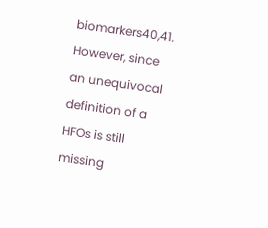biomarkers40,41. However, since an unequivocal definition of a HFOs is still missing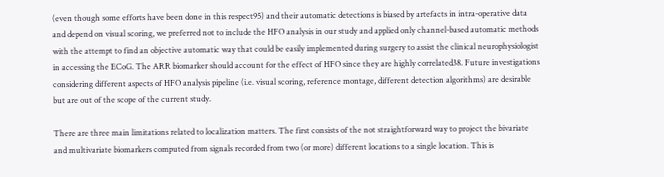(even though some efforts have been done in this respect95) and their automatic detections is biased by artefacts in intra-operative data and depend on visual scoring, we preferred not to include the HFO analysis in our study and applied only channel-based automatic methods with the attempt to find an objective automatic way that could be easily implemented during surgery to assist the clinical neurophysiologist in accessing the ECoG. The ARR biomarker should account for the effect of HFO since they are highly correlated38. Future investigations considering different aspects of HFO analysis pipeline (i.e. visual scoring, reference montage, different detection algorithms) are desirable but are out of the scope of the current study.

There are three main limitations related to localization matters. The first consists of the not straightforward way to project the bivariate and multivariate biomarkers computed from signals recorded from two (or more) different locations to a single location. This is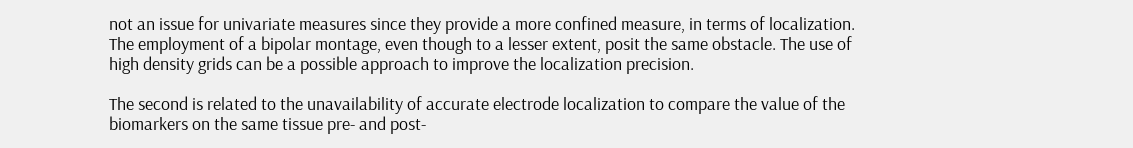not an issue for univariate measures since they provide a more confined measure, in terms of localization. The employment of a bipolar montage, even though to a lesser extent, posit the same obstacle. The use of high density grids can be a possible approach to improve the localization precision.

The second is related to the unavailability of accurate electrode localization to compare the value of the biomarkers on the same tissue pre- and post-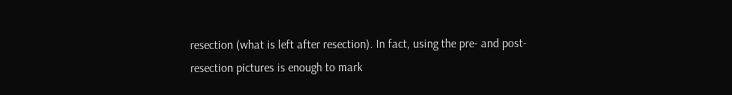resection (what is left after resection). In fact, using the pre- and post-resection pictures is enough to mark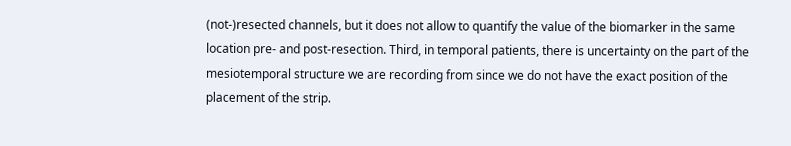(not-)resected channels, but it does not allow to quantify the value of the biomarker in the same location pre- and post-resection. Third, in temporal patients, there is uncertainty on the part of the mesiotemporal structure we are recording from since we do not have the exact position of the placement of the strip.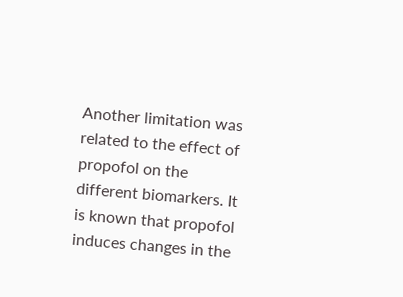Another limitation was related to the effect of propofol on the different biomarkers. It is known that propofol induces changes in the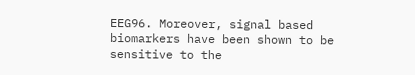EEG96. Moreover, signal based biomarkers have been shown to be sensitive to the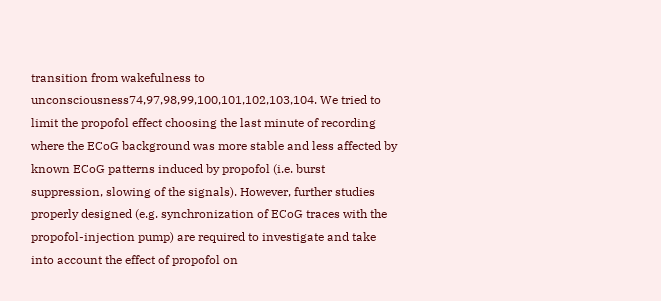transition from wakefulness to unconsciousness74,97,98,99,100,101,102,103,104. We tried to limit the propofol effect choosing the last minute of recording where the ECoG background was more stable and less affected by known ECoG patterns induced by propofol (i.e. burst suppression, slowing of the signals). However, further studies properly designed (e.g. synchronization of ECoG traces with the propofol-injection pump) are required to investigate and take into account the effect of propofol on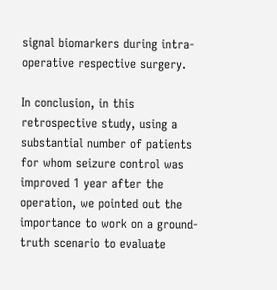signal biomarkers during intra-operative respective surgery.

In conclusion, in this retrospective study, using a substantial number of patients for whom seizure control was improved 1 year after the operation, we pointed out the importance to work on a ground-truth scenario to evaluate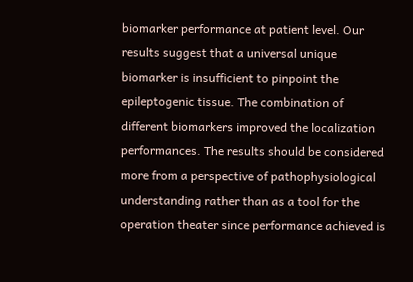biomarker performance at patient level. Our results suggest that a universal unique biomarker is insufficient to pinpoint the epileptogenic tissue. The combination of different biomarkers improved the localization performances. The results should be considered more from a perspective of pathophysiological understanding rather than as a tool for the operation theater since performance achieved is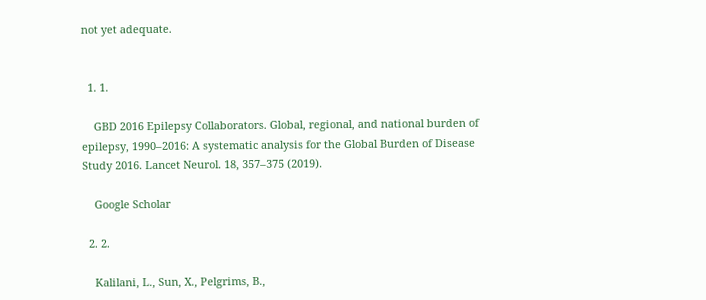not yet adequate.


  1. 1.

    GBD 2016 Epilepsy Collaborators. Global, regional, and national burden of epilepsy, 1990–2016: A systematic analysis for the Global Burden of Disease Study 2016. Lancet Neurol. 18, 357–375 (2019).

    Google Scholar

  2. 2.

    Kalilani, L., Sun, X., Pelgrims, B.,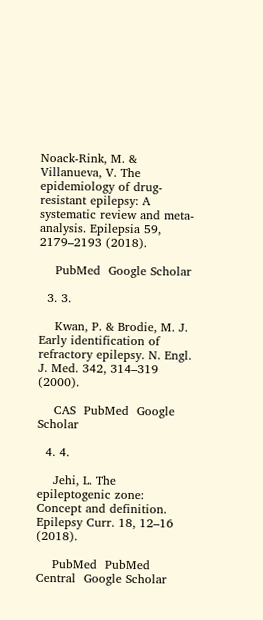Noack-Rink, M. & Villanueva, V. The epidemiology of drug-resistant epilepsy: A systematic review and meta-analysis. Epilepsia 59, 2179–2193 (2018).

    PubMed  Google Scholar

  3. 3.

    Kwan, P. & Brodie, M. J. Early identification of refractory epilepsy. N. Engl. J. Med. 342, 314–319 (2000).

    CAS  PubMed  Google Scholar

  4. 4.

    Jehi, L. The epileptogenic zone: Concept and definition. Epilepsy Curr. 18, 12–16 (2018).

    PubMed  PubMed Central  Google Scholar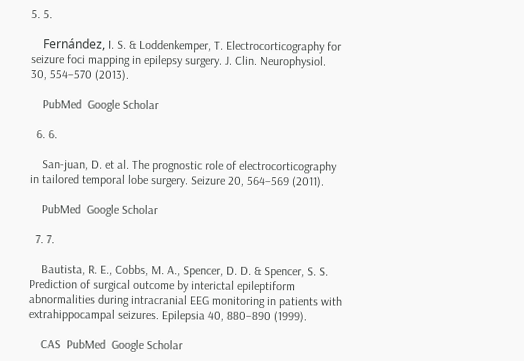5. 5.

    Fernández, I. S. & Loddenkemper, T. Electrocorticography for seizure foci mapping in epilepsy surgery. J. Clin. Neurophysiol. 30, 554–570 (2013).

    PubMed  Google Scholar

  6. 6.

    San-juan, D. et al. The prognostic role of electrocorticography in tailored temporal lobe surgery. Seizure 20, 564–569 (2011).

    PubMed  Google Scholar

  7. 7.

    Bautista, R. E., Cobbs, M. A., Spencer, D. D. & Spencer, S. S. Prediction of surgical outcome by interictal epileptiform abnormalities during intracranial EEG monitoring in patients with extrahippocampal seizures. Epilepsia 40, 880–890 (1999).

    CAS  PubMed  Google Scholar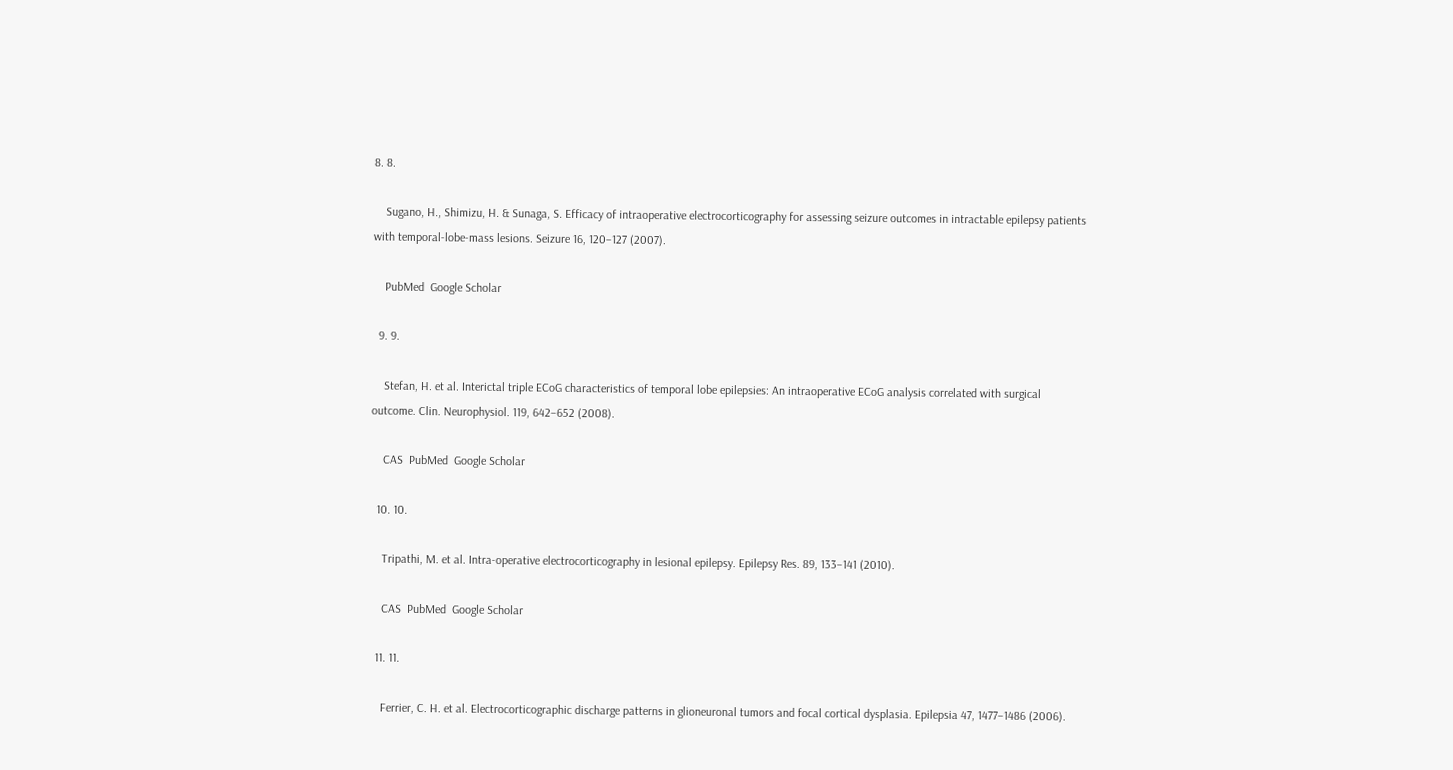8. 8.

    Sugano, H., Shimizu, H. & Sunaga, S. Efficacy of intraoperative electrocorticography for assessing seizure outcomes in intractable epilepsy patients with temporal-lobe-mass lesions. Seizure 16, 120–127 (2007).

    PubMed  Google Scholar

  9. 9.

    Stefan, H. et al. Interictal triple ECoG characteristics of temporal lobe epilepsies: An intraoperative ECoG analysis correlated with surgical outcome. Clin. Neurophysiol. 119, 642–652 (2008).

    CAS  PubMed  Google Scholar

  10. 10.

    Tripathi, M. et al. Intra-operative electrocorticography in lesional epilepsy. Epilepsy Res. 89, 133–141 (2010).

    CAS  PubMed  Google Scholar

  11. 11.

    Ferrier, C. H. et al. Electrocorticographic discharge patterns in glioneuronal tumors and focal cortical dysplasia. Epilepsia 47, 1477–1486 (2006).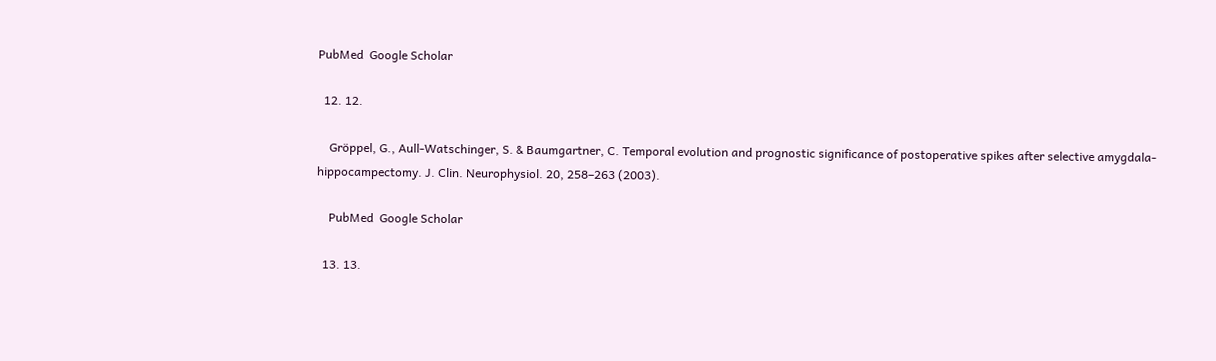PubMed  Google Scholar

  12. 12.

    Gröppel, G., Aull-Watschinger, S. & Baumgartner, C. Temporal evolution and prognostic significance of postoperative spikes after selective amygdala-hippocampectomy. J. Clin. Neurophysiol. 20, 258–263 (2003).

    PubMed  Google Scholar

  13. 13.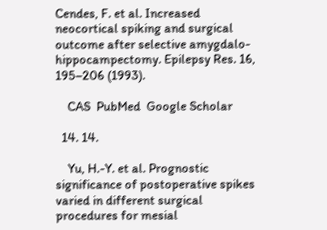Cendes, F. et al. Increased neocortical spiking and surgical outcome after selective amygdalo-hippocampectomy. Epilepsy Res. 16, 195–206 (1993).

    CAS  PubMed  Google Scholar

  14. 14.

    Yu, H.-Y. et al. Prognostic significance of postoperative spikes varied in different surgical procedures for mesial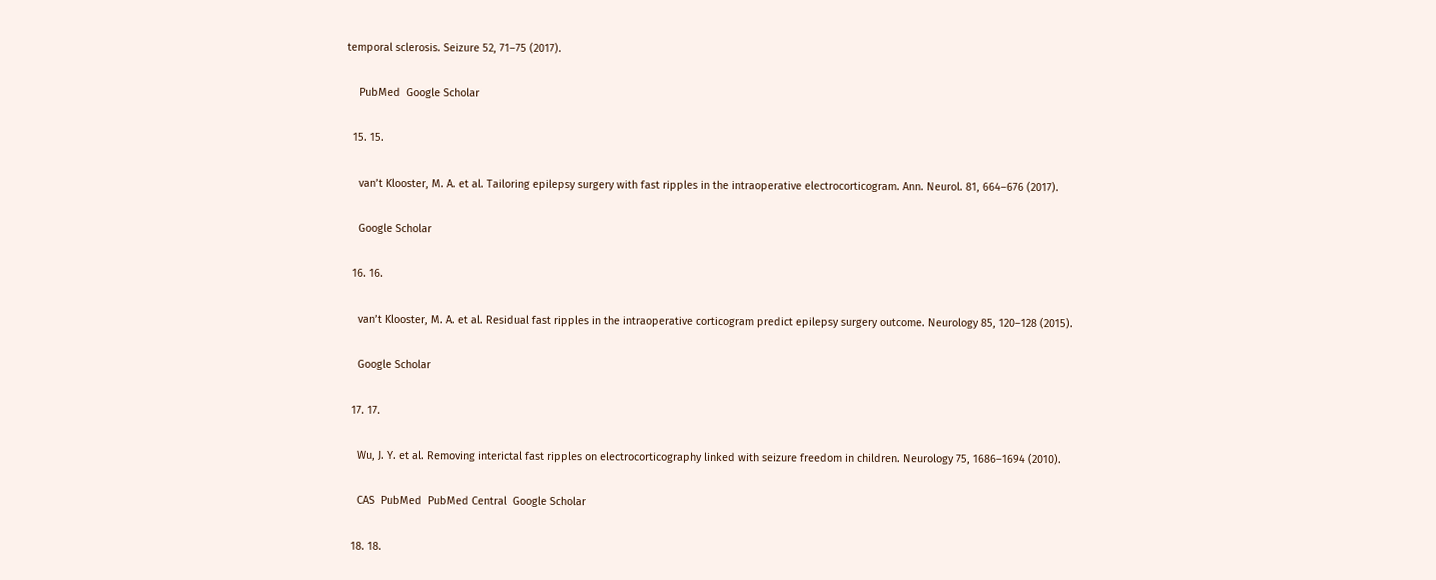temporal sclerosis. Seizure 52, 71–75 (2017).

    PubMed  Google Scholar

  15. 15.

    van’t Klooster, M. A. et al. Tailoring epilepsy surgery with fast ripples in the intraoperative electrocorticogram. Ann. Neurol. 81, 664–676 (2017).

    Google Scholar

  16. 16.

    van’t Klooster, M. A. et al. Residual fast ripples in the intraoperative corticogram predict epilepsy surgery outcome. Neurology 85, 120–128 (2015).

    Google Scholar

  17. 17.

    Wu, J. Y. et al. Removing interictal fast ripples on electrocorticography linked with seizure freedom in children. Neurology 75, 1686–1694 (2010).

    CAS  PubMed  PubMed Central  Google Scholar

  18. 18.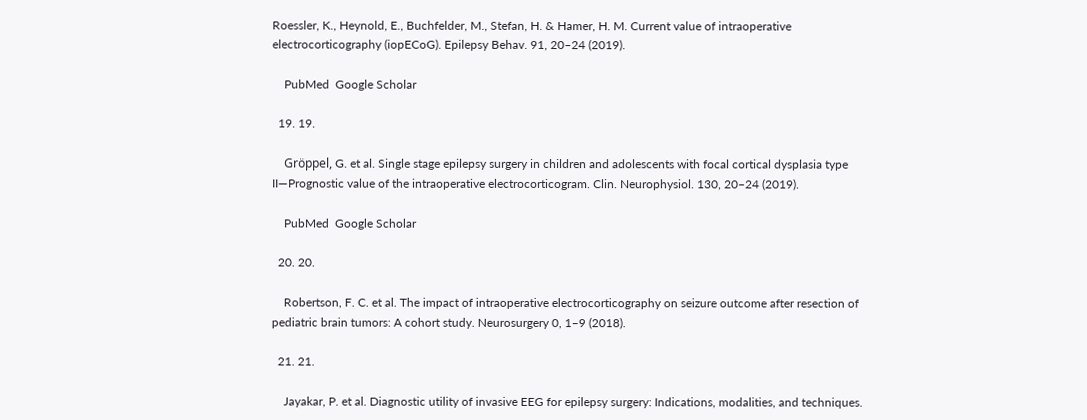Roessler, K., Heynold, E., Buchfelder, M., Stefan, H. & Hamer, H. M. Current value of intraoperative electrocorticography (iopECoG). Epilepsy Behav. 91, 20–24 (2019).

    PubMed  Google Scholar

  19. 19.

    Gröppel, G. et al. Single stage epilepsy surgery in children and adolescents with focal cortical dysplasia type II—Prognostic value of the intraoperative electrocorticogram. Clin. Neurophysiol. 130, 20–24 (2019).

    PubMed  Google Scholar

  20. 20.

    Robertson, F. C. et al. The impact of intraoperative electrocorticography on seizure outcome after resection of pediatric brain tumors: A cohort study. Neurosurgery 0, 1–9 (2018).

  21. 21.

    Jayakar, P. et al. Diagnostic utility of invasive EEG for epilepsy surgery: Indications, modalities, and techniques.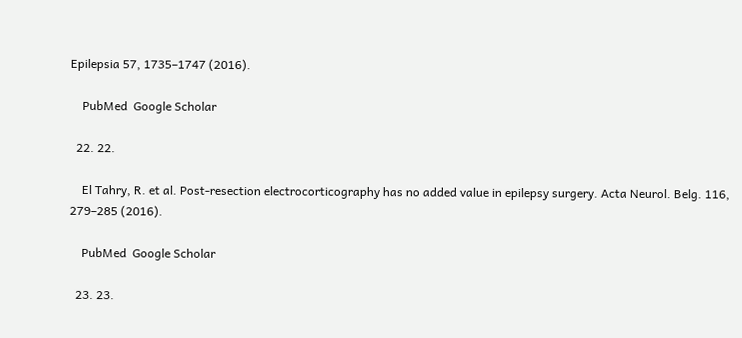Epilepsia 57, 1735–1747 (2016).

    PubMed  Google Scholar

  22. 22.

    El Tahry, R. et al. Post-resection electrocorticography has no added value in epilepsy surgery. Acta Neurol. Belg. 116, 279–285 (2016).

    PubMed  Google Scholar

  23. 23.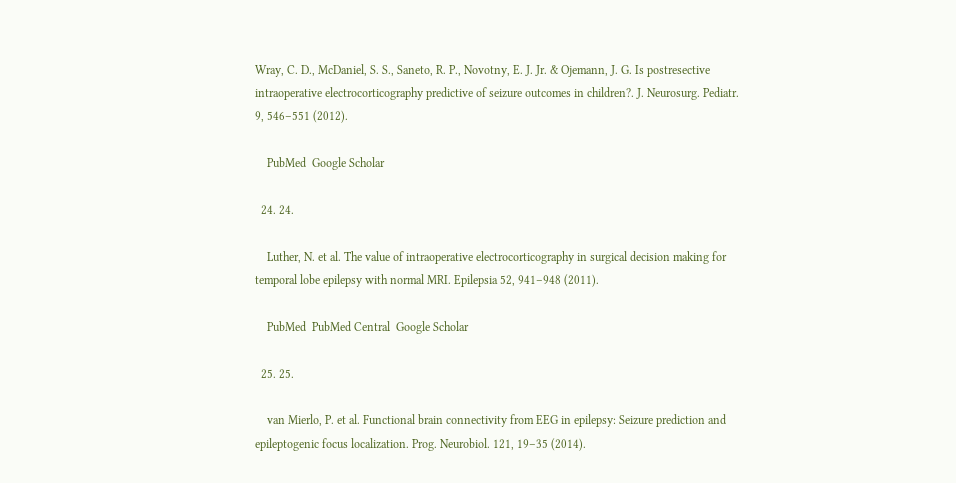Wray, C. D., McDaniel, S. S., Saneto, R. P., Novotny, E. J. Jr. & Ojemann, J. G. Is postresective intraoperative electrocorticography predictive of seizure outcomes in children?. J. Neurosurg. Pediatr. 9, 546–551 (2012).

    PubMed  Google Scholar

  24. 24.

    Luther, N. et al. The value of intraoperative electrocorticography in surgical decision making for temporal lobe epilepsy with normal MRI. Epilepsia 52, 941–948 (2011).

    PubMed  PubMed Central  Google Scholar

  25. 25.

    van Mierlo, P. et al. Functional brain connectivity from EEG in epilepsy: Seizure prediction and epileptogenic focus localization. Prog. Neurobiol. 121, 19–35 (2014).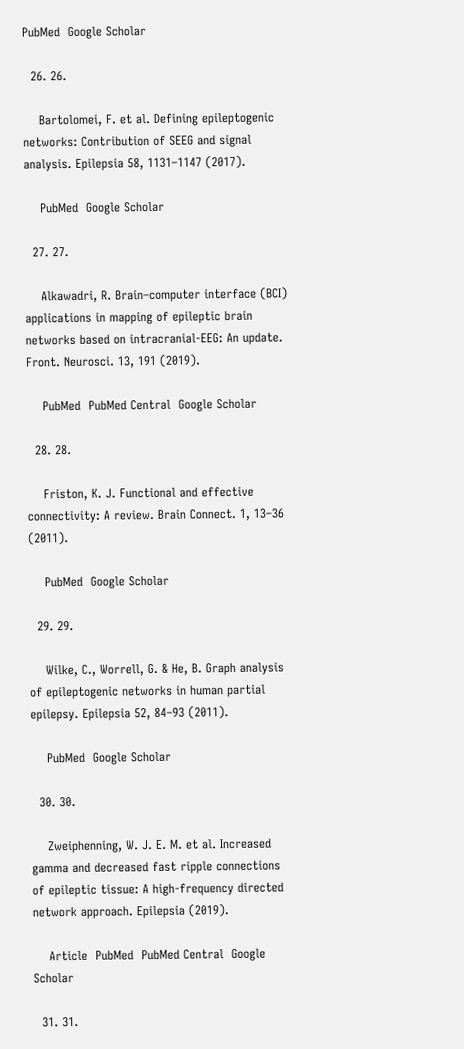PubMed  Google Scholar

  26. 26.

    Bartolomei, F. et al. Defining epileptogenic networks: Contribution of SEEG and signal analysis. Epilepsia 58, 1131–1147 (2017).

    PubMed  Google Scholar

  27. 27.

    Alkawadri, R. Brain–computer interface (BCI) applications in mapping of epileptic brain networks based on intracranial-EEG: An update. Front. Neurosci. 13, 191 (2019).

    PubMed  PubMed Central  Google Scholar

  28. 28.

    Friston, K. J. Functional and effective connectivity: A review. Brain Connect. 1, 13–36 (2011).

    PubMed  Google Scholar

  29. 29.

    Wilke, C., Worrell, G. & He, B. Graph analysis of epileptogenic networks in human partial epilepsy. Epilepsia 52, 84–93 (2011).

    PubMed  Google Scholar

  30. 30.

    Zweiphenning, W. J. E. M. et al. Increased gamma and decreased fast ripple connections of epileptic tissue: A high-frequency directed network approach. Epilepsia (2019).

    Article  PubMed  PubMed Central  Google Scholar

  31. 31.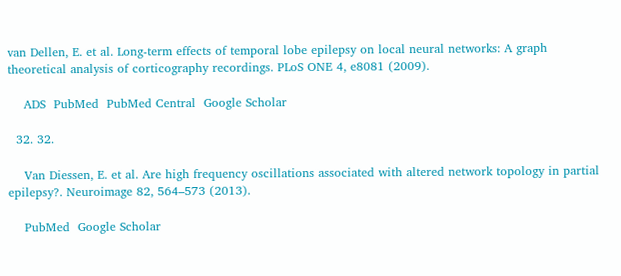van Dellen, E. et al. Long-term effects of temporal lobe epilepsy on local neural networks: A graph theoretical analysis of corticography recordings. PLoS ONE 4, e8081 (2009).

    ADS  PubMed  PubMed Central  Google Scholar

  32. 32.

    Van Diessen, E. et al. Are high frequency oscillations associated with altered network topology in partial epilepsy?. Neuroimage 82, 564–573 (2013).

    PubMed  Google Scholar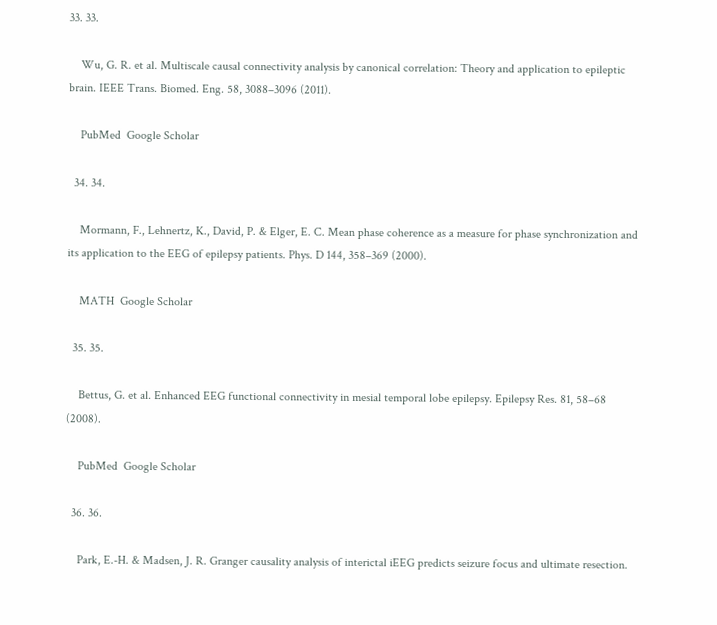33. 33.

    Wu, G. R. et al. Multiscale causal connectivity analysis by canonical correlation: Theory and application to epileptic brain. IEEE Trans. Biomed. Eng. 58, 3088–3096 (2011).

    PubMed  Google Scholar

  34. 34.

    Mormann, F., Lehnertz, K., David, P. & Elger, E. C. Mean phase coherence as a measure for phase synchronization and its application to the EEG of epilepsy patients. Phys. D 144, 358–369 (2000).

    MATH  Google Scholar

  35. 35.

    Bettus, G. et al. Enhanced EEG functional connectivity in mesial temporal lobe epilepsy. Epilepsy Res. 81, 58–68 (2008).

    PubMed  Google Scholar

  36. 36.

    Park, E.-H. & Madsen, J. R. Granger causality analysis of interictal iEEG predicts seizure focus and ultimate resection.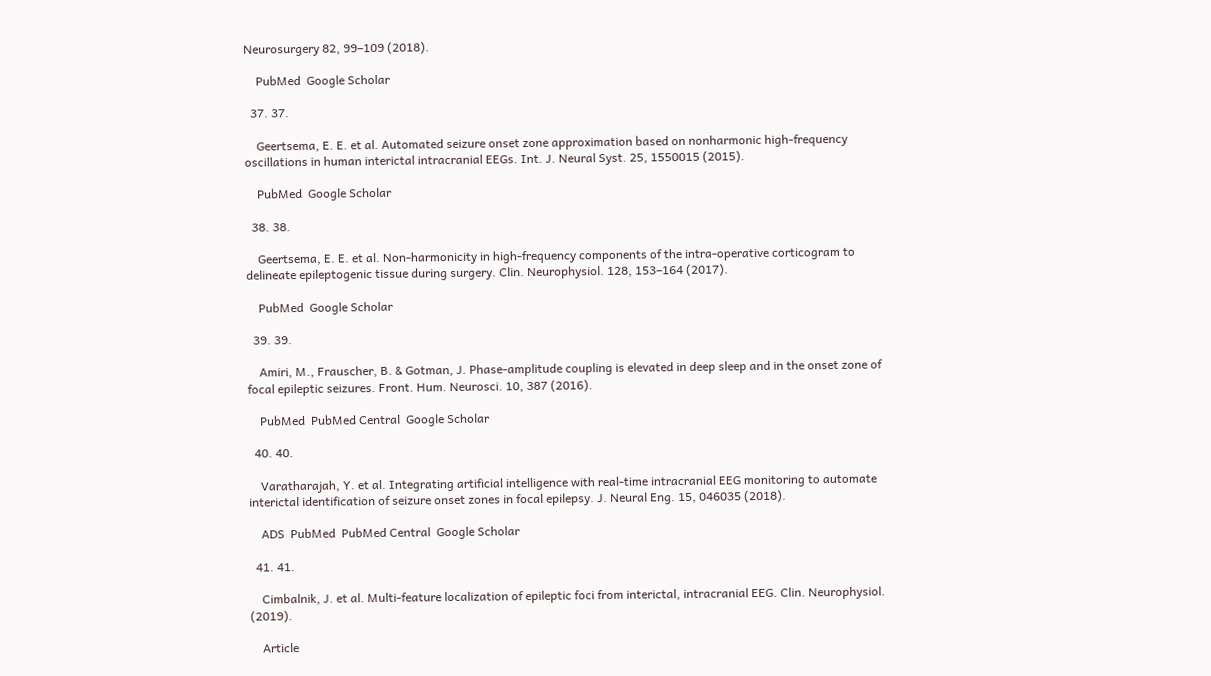Neurosurgery 82, 99–109 (2018).

    PubMed  Google Scholar

  37. 37.

    Geertsema, E. E. et al. Automated seizure onset zone approximation based on nonharmonic high-frequency oscillations in human interictal intracranial EEGs. Int. J. Neural Syst. 25, 1550015 (2015).

    PubMed  Google Scholar

  38. 38.

    Geertsema, E. E. et al. Non-harmonicity in high-frequency components of the intra-operative corticogram to delineate epileptogenic tissue during surgery. Clin. Neurophysiol. 128, 153–164 (2017).

    PubMed  Google Scholar

  39. 39.

    Amiri, M., Frauscher, B. & Gotman, J. Phase-amplitude coupling is elevated in deep sleep and in the onset zone of focal epileptic seizures. Front. Hum. Neurosci. 10, 387 (2016).

    PubMed  PubMed Central  Google Scholar

  40. 40.

    Varatharajah, Y. et al. Integrating artificial intelligence with real-time intracranial EEG monitoring to automate interictal identification of seizure onset zones in focal epilepsy. J. Neural Eng. 15, 046035 (2018).

    ADS  PubMed  PubMed Central  Google Scholar

  41. 41.

    Cimbalnik, J. et al. Multi-feature localization of epileptic foci from interictal, intracranial EEG. Clin. Neurophysiol. (2019).

    Article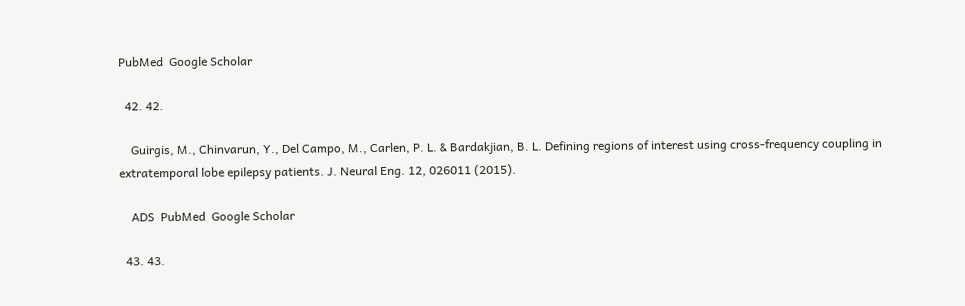PubMed  Google Scholar

  42. 42.

    Guirgis, M., Chinvarun, Y., Del Campo, M., Carlen, P. L. & Bardakjian, B. L. Defining regions of interest using cross-frequency coupling in extratemporal lobe epilepsy patients. J. Neural Eng. 12, 026011 (2015).

    ADS  PubMed  Google Scholar

  43. 43.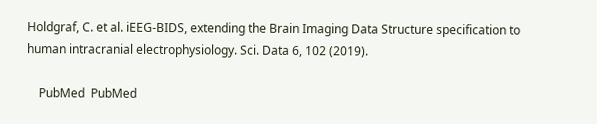Holdgraf, C. et al. iEEG-BIDS, extending the Brain Imaging Data Structure specification to human intracranial electrophysiology. Sci. Data 6, 102 (2019).

    PubMed  PubMed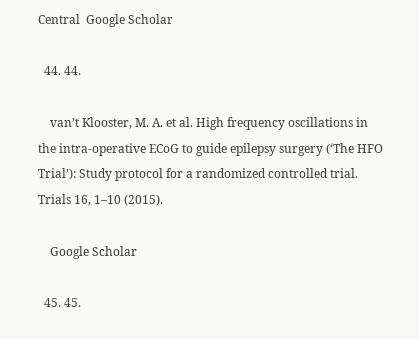Central  Google Scholar

  44. 44.

    van’t Klooster, M. A. et al. High frequency oscillations in the intra-operative ECoG to guide epilepsy surgery (‘The HFO Trial’): Study protocol for a randomized controlled trial. Trials 16, 1–10 (2015).

    Google Scholar

  45. 45.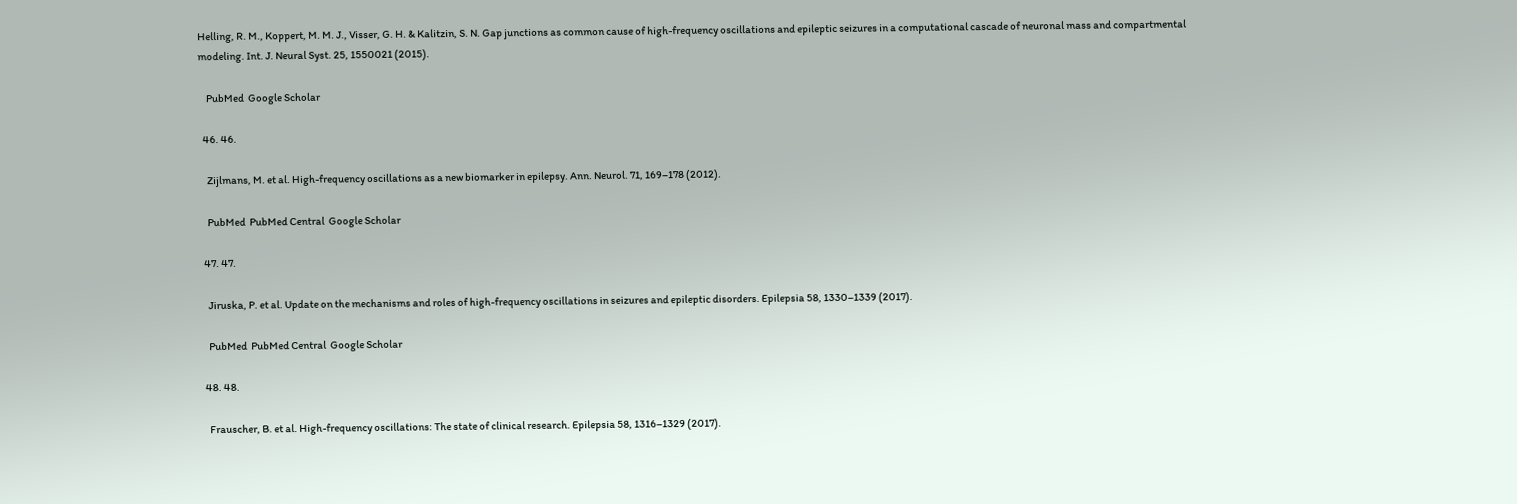Helling, R. M., Koppert, M. M. J., Visser, G. H. & Kalitzin, S. N. Gap junctions as common cause of high-frequency oscillations and epileptic seizures in a computational cascade of neuronal mass and compartmental modeling. Int. J. Neural Syst. 25, 1550021 (2015).

    PubMed  Google Scholar

  46. 46.

    Zijlmans, M. et al. High-frequency oscillations as a new biomarker in epilepsy. Ann. Neurol. 71, 169–178 (2012).

    PubMed  PubMed Central  Google Scholar

  47. 47.

    Jiruska, P. et al. Update on the mechanisms and roles of high-frequency oscillations in seizures and epileptic disorders. Epilepsia 58, 1330–1339 (2017).

    PubMed  PubMed Central  Google Scholar

  48. 48.

    Frauscher, B. et al. High-frequency oscillations: The state of clinical research. Epilepsia 58, 1316–1329 (2017).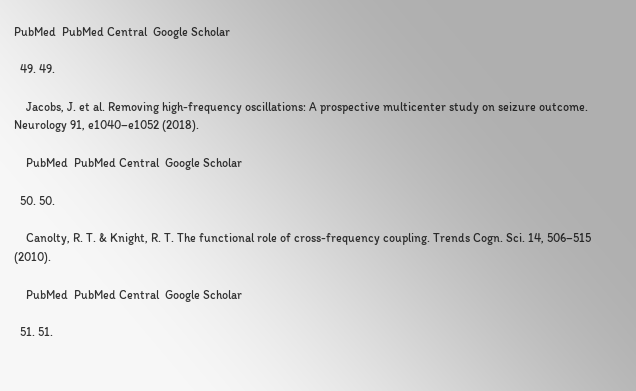PubMed  PubMed Central  Google Scholar

  49. 49.

    Jacobs, J. et al. Removing high-frequency oscillations: A prospective multicenter study on seizure outcome. Neurology 91, e1040–e1052 (2018).

    PubMed  PubMed Central  Google Scholar

  50. 50.

    Canolty, R. T. & Knight, R. T. The functional role of cross-frequency coupling. Trends Cogn. Sci. 14, 506–515 (2010).

    PubMed  PubMed Central  Google Scholar

  51. 51.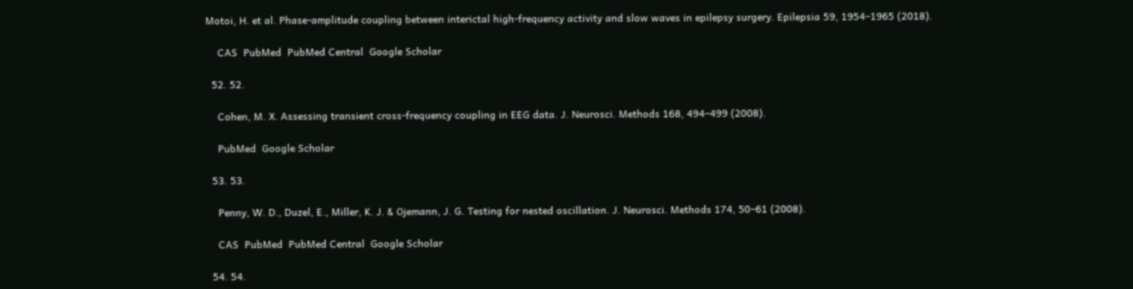Motoi, H. et al. Phase-amplitude coupling between interictal high-frequency activity and slow waves in epilepsy surgery. Epilepsia 59, 1954–1965 (2018).

    CAS  PubMed  PubMed Central  Google Scholar

  52. 52.

    Cohen, M. X. Assessing transient cross-frequency coupling in EEG data. J. Neurosci. Methods 168, 494–499 (2008).

    PubMed  Google Scholar

  53. 53.

    Penny, W. D., Duzel, E., Miller, K. J. & Ojemann, J. G. Testing for nested oscillation. J. Neurosci. Methods 174, 50–61 (2008).

    CAS  PubMed  PubMed Central  Google Scholar

  54. 54.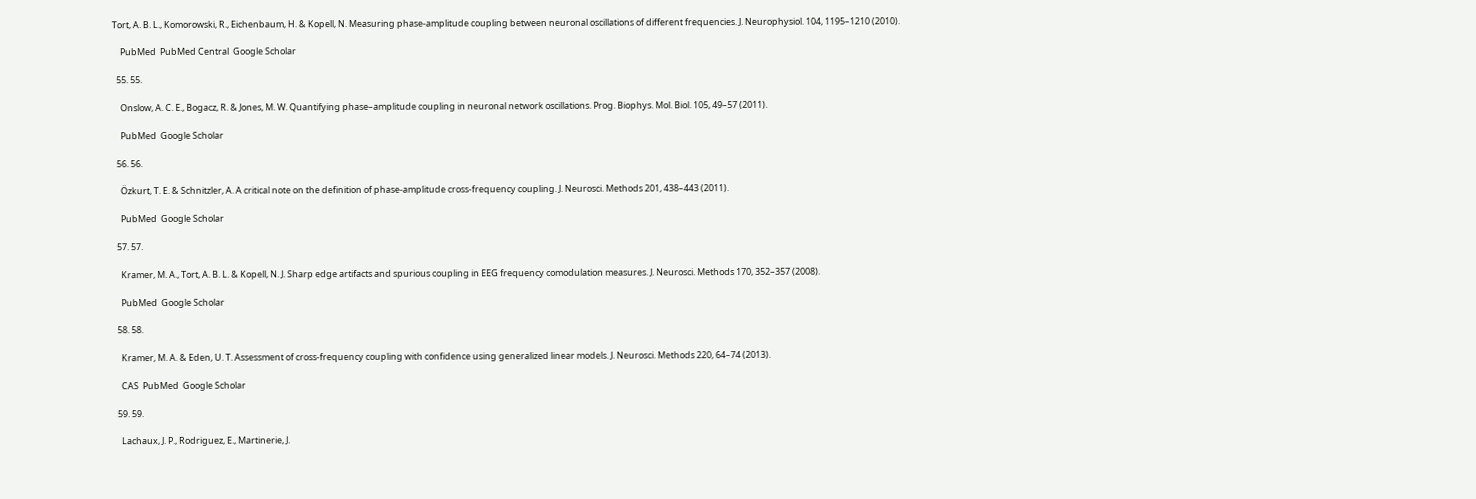Tort, A. B. L., Komorowski, R., Eichenbaum, H. & Kopell, N. Measuring phase-amplitude coupling between neuronal oscillations of different frequencies. J. Neurophysiol. 104, 1195–1210 (2010).

    PubMed  PubMed Central  Google Scholar

  55. 55.

    Onslow, A. C. E., Bogacz, R. & Jones, M. W. Quantifying phase–amplitude coupling in neuronal network oscillations. Prog. Biophys. Mol. Biol. 105, 49–57 (2011).

    PubMed  Google Scholar

  56. 56.

    Özkurt, T. E. & Schnitzler, A. A critical note on the definition of phase-amplitude cross-frequency coupling. J. Neurosci. Methods 201, 438–443 (2011).

    PubMed  Google Scholar

  57. 57.

    Kramer, M. A., Tort, A. B. L. & Kopell, N. J. Sharp edge artifacts and spurious coupling in EEG frequency comodulation measures. J. Neurosci. Methods 170, 352–357 (2008).

    PubMed  Google Scholar

  58. 58.

    Kramer, M. A. & Eden, U. T. Assessment of cross-frequency coupling with confidence using generalized linear models. J. Neurosci. Methods 220, 64–74 (2013).

    CAS  PubMed  Google Scholar

  59. 59.

    Lachaux, J. P., Rodriguez, E., Martinerie, J.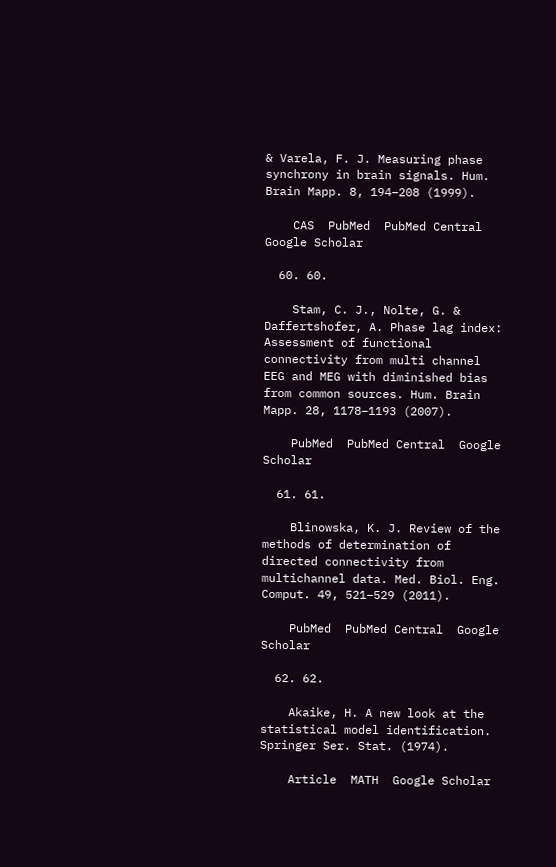& Varela, F. J. Measuring phase synchrony in brain signals. Hum. Brain Mapp. 8, 194–208 (1999).

    CAS  PubMed  PubMed Central  Google Scholar

  60. 60.

    Stam, C. J., Nolte, G. & Daffertshofer, A. Phase lag index: Assessment of functional connectivity from multi channel EEG and MEG with diminished bias from common sources. Hum. Brain Mapp. 28, 1178–1193 (2007).

    PubMed  PubMed Central  Google Scholar

  61. 61.

    Blinowska, K. J. Review of the methods of determination of directed connectivity from multichannel data. Med. Biol. Eng. Comput. 49, 521–529 (2011).

    PubMed  PubMed Central  Google Scholar

  62. 62.

    Akaike, H. A new look at the statistical model identification. Springer Ser. Stat. (1974).

    Article  MATH  Google Scholar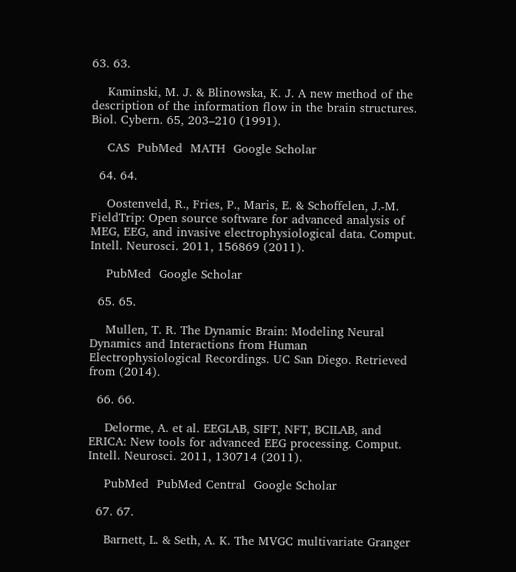63. 63.

    Kaminski, M. J. & Blinowska, K. J. A new method of the description of the information flow in the brain structures. Biol. Cybern. 65, 203–210 (1991).

    CAS  PubMed  MATH  Google Scholar

  64. 64.

    Oostenveld, R., Fries, P., Maris, E. & Schoffelen, J.-M. FieldTrip: Open source software for advanced analysis of MEG, EEG, and invasive electrophysiological data. Comput. Intell. Neurosci. 2011, 156869 (2011).

    PubMed  Google Scholar

  65. 65.

    Mullen, T. R. The Dynamic Brain: Modeling Neural Dynamics and Interactions from Human Electrophysiological Recordings. UC San Diego. Retrieved from (2014).

  66. 66.

    Delorme, A. et al. EEGLAB, SIFT, NFT, BCILAB, and ERICA: New tools for advanced EEG processing. Comput. Intell. Neurosci. 2011, 130714 (2011).

    PubMed  PubMed Central  Google Scholar

  67. 67.

    Barnett, L. & Seth, A. K. The MVGC multivariate Granger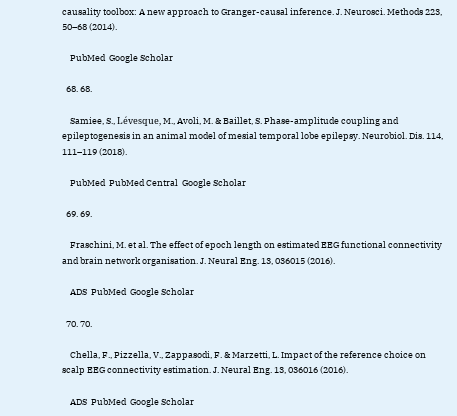causality toolbox: A new approach to Granger-causal inference. J. Neurosci. Methods 223, 50–68 (2014).

    PubMed  Google Scholar

  68. 68.

    Samiee, S., Lévesque, M., Avoli, M. & Baillet, S. Phase-amplitude coupling and epileptogenesis in an animal model of mesial temporal lobe epilepsy. Neurobiol. Dis. 114, 111–119 (2018).

    PubMed  PubMed Central  Google Scholar

  69. 69.

    Fraschini, M. et al. The effect of epoch length on estimated EEG functional connectivity and brain network organisation. J. Neural Eng. 13, 036015 (2016).

    ADS  PubMed  Google Scholar

  70. 70.

    Chella, F., Pizzella, V., Zappasodi, F. & Marzetti, L. Impact of the reference choice on scalp EEG connectivity estimation. J. Neural Eng. 13, 036016 (2016).

    ADS  PubMed  Google Scholar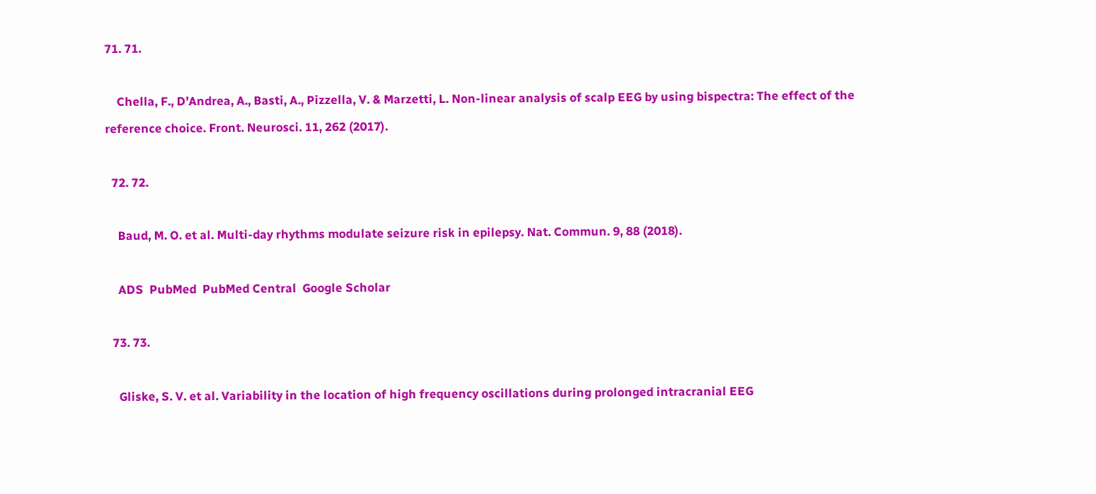71. 71.

    Chella, F., D’Andrea, A., Basti, A., Pizzella, V. & Marzetti, L. Non-linear analysis of scalp EEG by using bispectra: The effect of the reference choice. Front. Neurosci. 11, 262 (2017).

  72. 72.

    Baud, M. O. et al. Multi-day rhythms modulate seizure risk in epilepsy. Nat. Commun. 9, 88 (2018).

    ADS  PubMed  PubMed Central  Google Scholar

  73. 73.

    Gliske, S. V. et al. Variability in the location of high frequency oscillations during prolonged intracranial EEG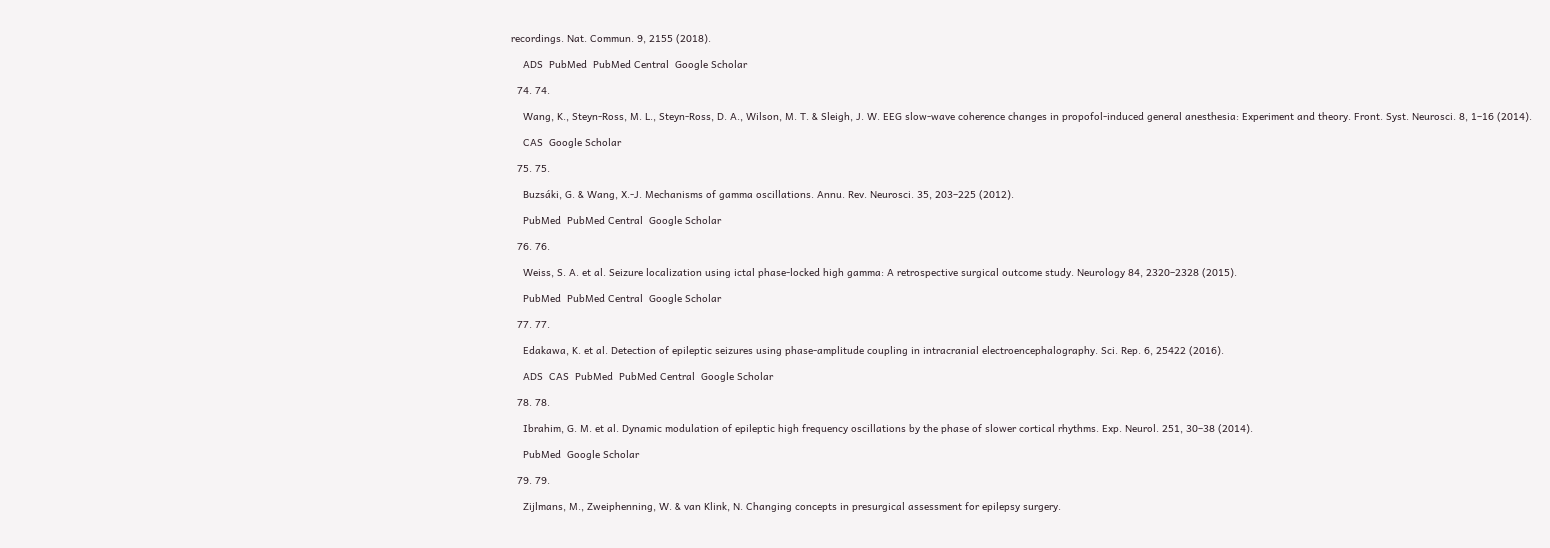recordings. Nat. Commun. 9, 2155 (2018).

    ADS  PubMed  PubMed Central  Google Scholar

  74. 74.

    Wang, K., Steyn-Ross, M. L., Steyn-Ross, D. A., Wilson, M. T. & Sleigh, J. W. EEG slow-wave coherence changes in propofol-induced general anesthesia: Experiment and theory. Front. Syst. Neurosci. 8, 1–16 (2014).

    CAS  Google Scholar

  75. 75.

    Buzsáki, G. & Wang, X.-J. Mechanisms of gamma oscillations. Annu. Rev. Neurosci. 35, 203–225 (2012).

    PubMed  PubMed Central  Google Scholar

  76. 76.

    Weiss, S. A. et al. Seizure localization using ictal phase-locked high gamma: A retrospective surgical outcome study. Neurology 84, 2320–2328 (2015).

    PubMed  PubMed Central  Google Scholar

  77. 77.

    Edakawa, K. et al. Detection of epileptic seizures using phase-amplitude coupling in intracranial electroencephalography. Sci. Rep. 6, 25422 (2016).

    ADS  CAS  PubMed  PubMed Central  Google Scholar

  78. 78.

    Ibrahim, G. M. et al. Dynamic modulation of epileptic high frequency oscillations by the phase of slower cortical rhythms. Exp. Neurol. 251, 30–38 (2014).

    PubMed  Google Scholar

  79. 79.

    Zijlmans, M., Zweiphenning, W. & van Klink, N. Changing concepts in presurgical assessment for epilepsy surgery.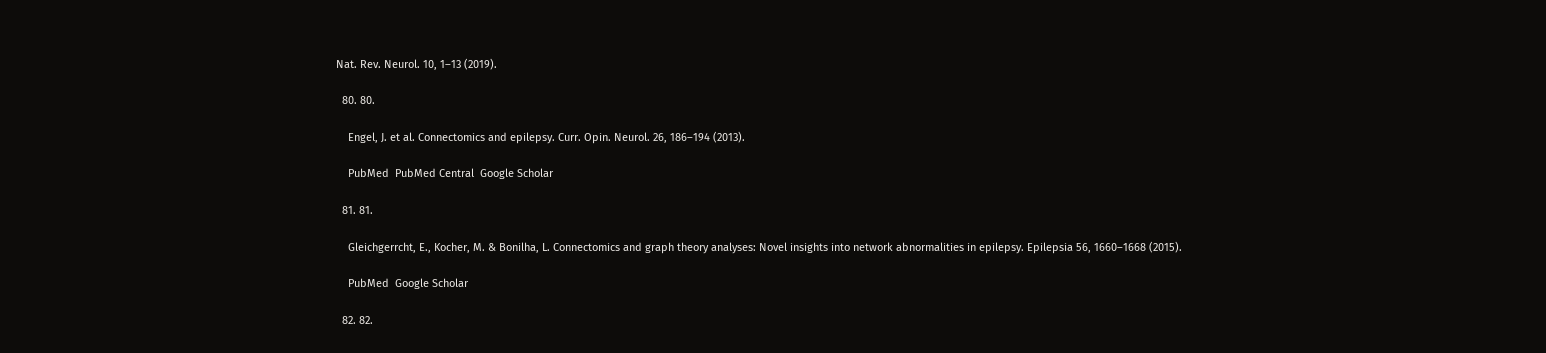Nat. Rev. Neurol. 10, 1–13 (2019).

  80. 80.

    Engel, J. et al. Connectomics and epilepsy. Curr. Opin. Neurol. 26, 186–194 (2013).

    PubMed  PubMed Central  Google Scholar

  81. 81.

    Gleichgerrcht, E., Kocher, M. & Bonilha, L. Connectomics and graph theory analyses: Novel insights into network abnormalities in epilepsy. Epilepsia 56, 1660–1668 (2015).

    PubMed  Google Scholar

  82. 82.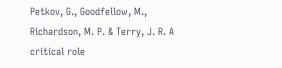Petkov, G., Goodfellow, M., Richardson, M. P. & Terry, J. R. A critical role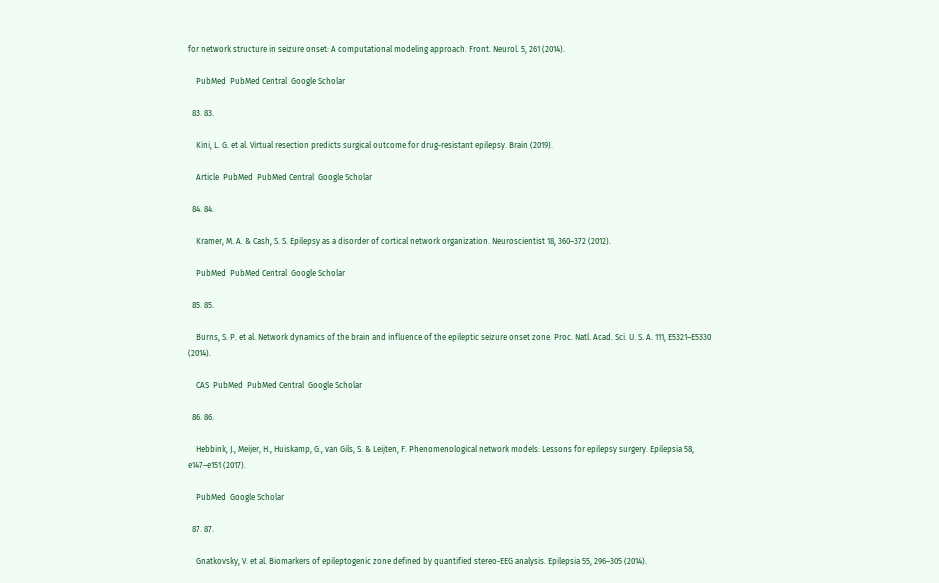for network structure in seizure onset: A computational modeling approach. Front. Neurol. 5, 261 (2014).

    PubMed  PubMed Central  Google Scholar

  83. 83.

    Kini, L. G. et al. Virtual resection predicts surgical outcome for drug-resistant epilepsy. Brain (2019).

    Article  PubMed  PubMed Central  Google Scholar

  84. 84.

    Kramer, M. A. & Cash, S. S. Epilepsy as a disorder of cortical network organization. Neuroscientist 18, 360–372 (2012).

    PubMed  PubMed Central  Google Scholar

  85. 85.

    Burns, S. P. et al. Network dynamics of the brain and influence of the epileptic seizure onset zone. Proc. Natl. Acad. Sci. U. S. A. 111, E5321–E5330 (2014).

    CAS  PubMed  PubMed Central  Google Scholar

  86. 86.

    Hebbink, J., Meijer, H., Huiskamp, G., van Gils, S. & Leijten, F. Phenomenological network models: Lessons for epilepsy surgery. Epilepsia 58, e147–e151 (2017).

    PubMed  Google Scholar

  87. 87.

    Gnatkovsky, V. et al. Biomarkers of epileptogenic zone defined by quantified stereo-EEG analysis. Epilepsia 55, 296–305 (2014).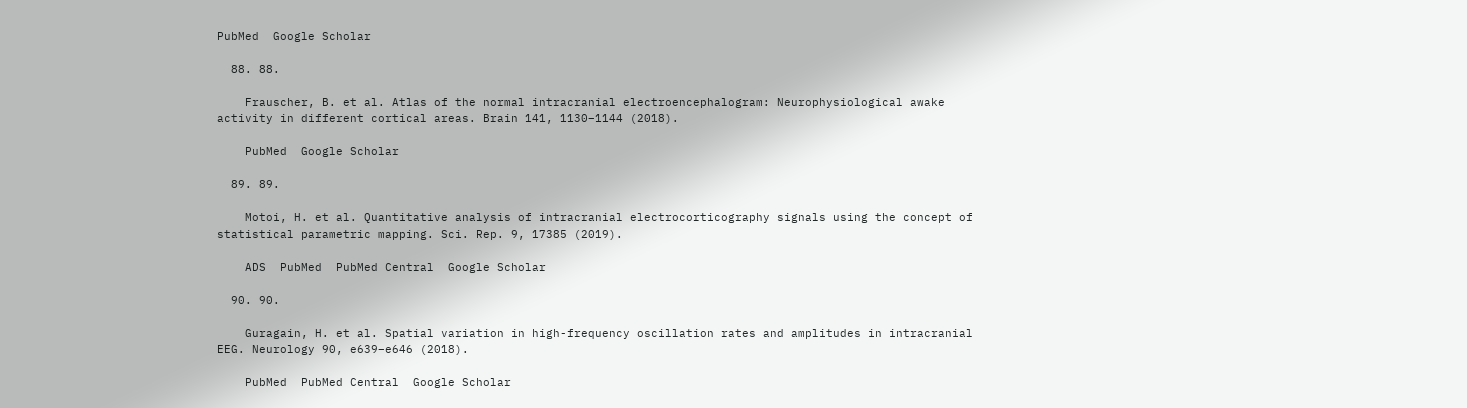PubMed  Google Scholar

  88. 88.

    Frauscher, B. et al. Atlas of the normal intracranial electroencephalogram: Neurophysiological awake activity in different cortical areas. Brain 141, 1130–1144 (2018).

    PubMed  Google Scholar

  89. 89.

    Motoi, H. et al. Quantitative analysis of intracranial electrocorticography signals using the concept of statistical parametric mapping. Sci. Rep. 9, 17385 (2019).

    ADS  PubMed  PubMed Central  Google Scholar

  90. 90.

    Guragain, H. et al. Spatial variation in high-frequency oscillation rates and amplitudes in intracranial EEG. Neurology 90, e639–e646 (2018).

    PubMed  PubMed Central  Google Scholar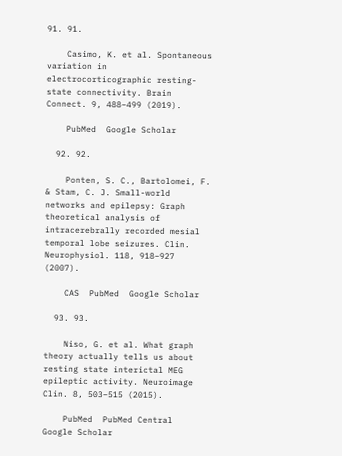91. 91.

    Casimo, K. et al. Spontaneous variation in electrocorticographic resting-state connectivity. Brain Connect. 9, 488–499 (2019).

    PubMed  Google Scholar

  92. 92.

    Ponten, S. C., Bartolomei, F. & Stam, C. J. Small-world networks and epilepsy: Graph theoretical analysis of intracerebrally recorded mesial temporal lobe seizures. Clin. Neurophysiol. 118, 918–927 (2007).

    CAS  PubMed  Google Scholar

  93. 93.

    Niso, G. et al. What graph theory actually tells us about resting state interictal MEG epileptic activity. Neuroimage Clin. 8, 503–515 (2015).

    PubMed  PubMed Central  Google Scholar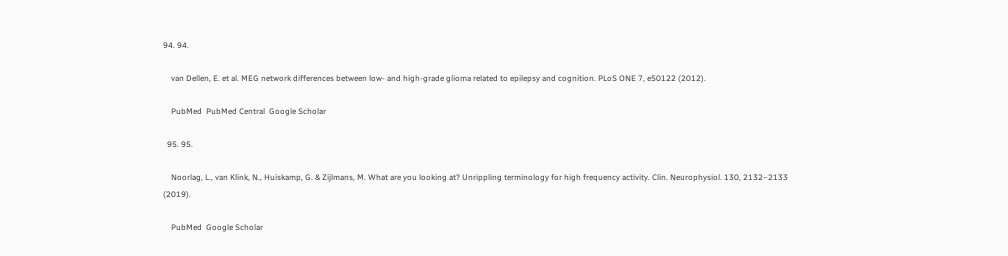94. 94.

    van Dellen, E. et al. MEG network differences between low- and high-grade glioma related to epilepsy and cognition. PLoS ONE 7, e50122 (2012).

    PubMed  PubMed Central  Google Scholar

  95. 95.

    Noorlag, L., van Klink, N., Huiskamp, G. & Zijlmans, M. What are you looking at? Unrippling terminology for high frequency activity. Clin. Neurophysiol. 130, 2132–2133 (2019).

    PubMed  Google Scholar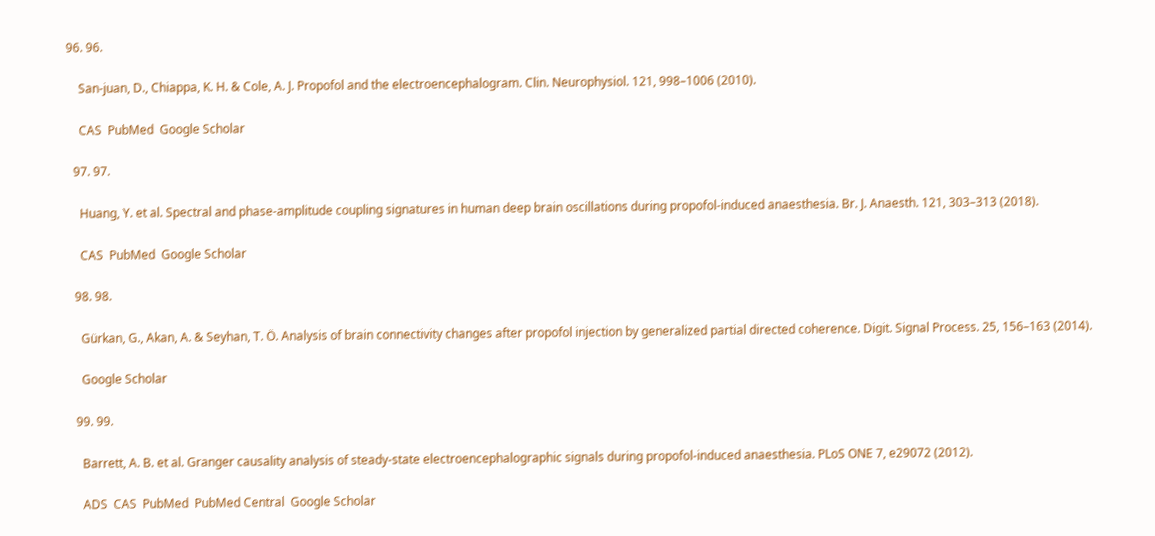96. 96.

    San-juan, D., Chiappa, K. H. & Cole, A. J. Propofol and the electroencephalogram. Clin. Neurophysiol. 121, 998–1006 (2010).

    CAS  PubMed  Google Scholar

  97. 97.

    Huang, Y. et al. Spectral and phase-amplitude coupling signatures in human deep brain oscillations during propofol-induced anaesthesia. Br. J. Anaesth. 121, 303–313 (2018).

    CAS  PubMed  Google Scholar

  98. 98.

    Gürkan, G., Akan, A. & Seyhan, T. Ö. Analysis of brain connectivity changes after propofol injection by generalized partial directed coherence. Digit. Signal Process. 25, 156–163 (2014).

    Google Scholar

  99. 99.

    Barrett, A. B. et al. Granger causality analysis of steady-state electroencephalographic signals during propofol-induced anaesthesia. PLoS ONE 7, e29072 (2012).

    ADS  CAS  PubMed  PubMed Central  Google Scholar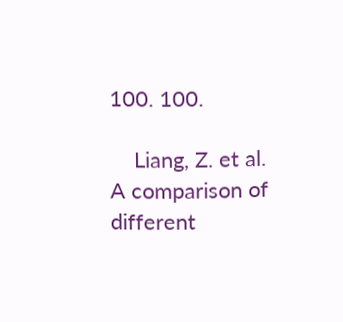100. 100.

    Liang, Z. et al. A comparison of different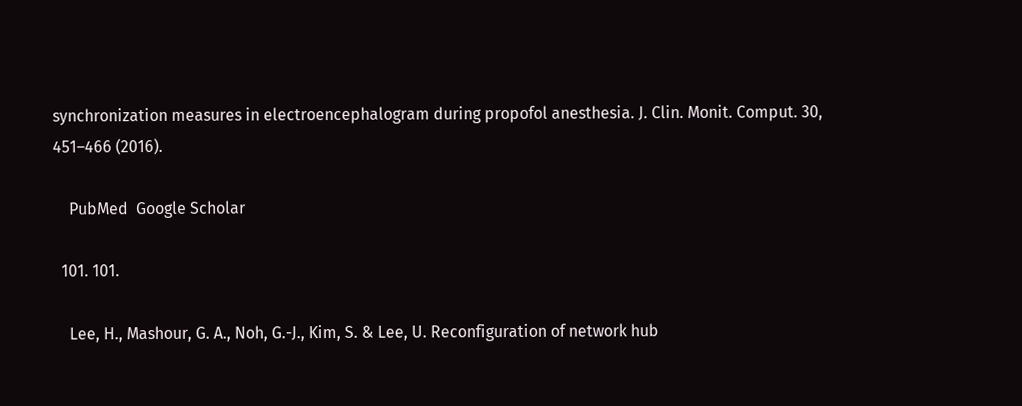synchronization measures in electroencephalogram during propofol anesthesia. J. Clin. Monit. Comput. 30, 451–466 (2016).

    PubMed  Google Scholar

  101. 101.

    Lee, H., Mashour, G. A., Noh, G.-J., Kim, S. & Lee, U. Reconfiguration of network hub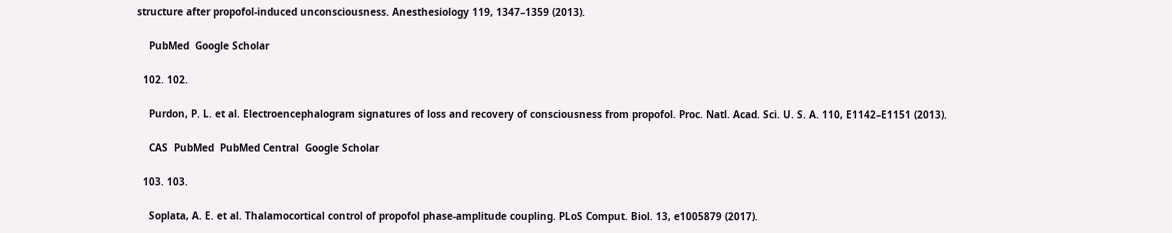structure after propofol-induced unconsciousness. Anesthesiology 119, 1347–1359 (2013).

    PubMed  Google Scholar

  102. 102.

    Purdon, P. L. et al. Electroencephalogram signatures of loss and recovery of consciousness from propofol. Proc. Natl. Acad. Sci. U. S. A. 110, E1142–E1151 (2013).

    CAS  PubMed  PubMed Central  Google Scholar

  103. 103.

    Soplata, A. E. et al. Thalamocortical control of propofol phase-amplitude coupling. PLoS Comput. Biol. 13, e1005879 (2017).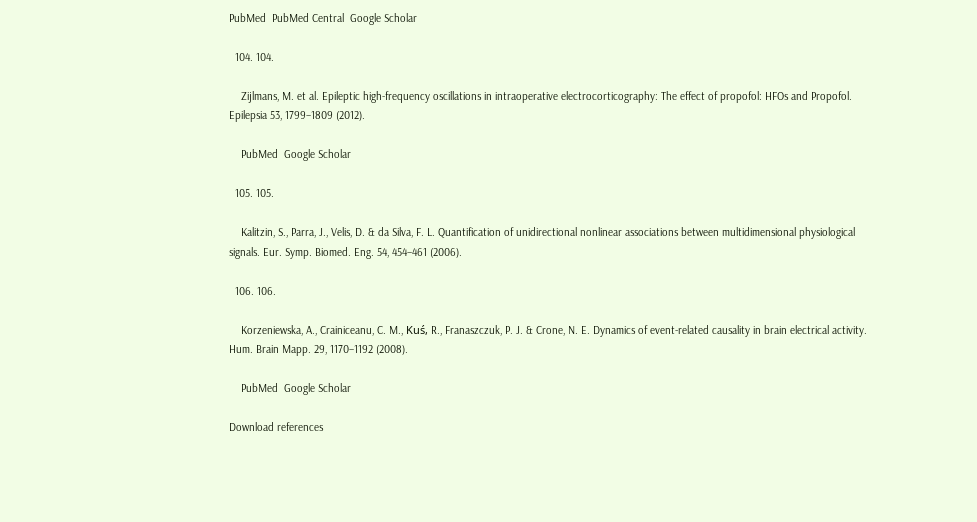PubMed  PubMed Central  Google Scholar

  104. 104.

    Zijlmans, M. et al. Epileptic high-frequency oscillations in intraoperative electrocorticography: The effect of propofol: HFOs and Propofol. Epilepsia 53, 1799–1809 (2012).

    PubMed  Google Scholar

  105. 105.

    Kalitzin, S., Parra, J., Velis, D. & da Silva, F. L. Quantification of unidirectional nonlinear associations between multidimensional physiological signals. Eur. Symp. Biomed. Eng. 54, 454–461 (2006).

  106. 106.

    Korzeniewska, A., Crainiceanu, C. M., Kuś, R., Franaszczuk, P. J. & Crone, N. E. Dynamics of event-related causality in brain electrical activity. Hum. Brain Mapp. 29, 1170–1192 (2008).

    PubMed  Google Scholar

Download references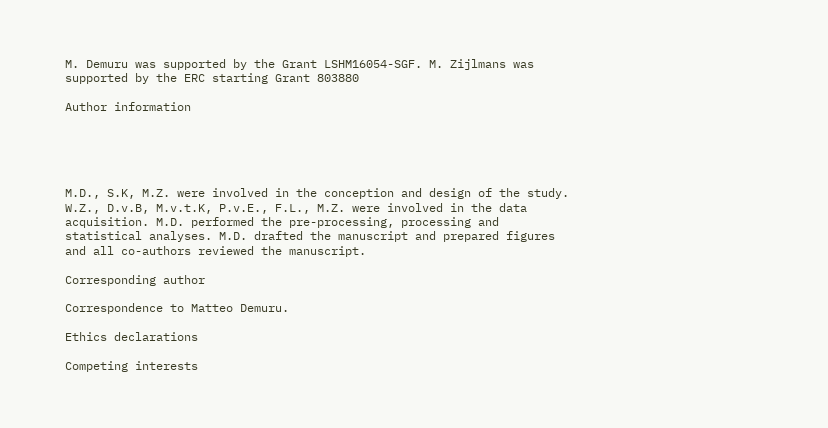M. Demuru was supported by the Grant LSHM16054-SGF. M. Zijlmans was supported by the ERC starting Grant 803880

Author information





M.D., S.K, M.Z. were involved in the conception and design of the study. W.Z., D.v.B, M.v.t.K, P.v.E., F.L., M.Z. were involved in the data acquisition. M.D. performed the pre-processing, processing and statistical analyses. M.D. drafted the manuscript and prepared figures and all co-authors reviewed the manuscript.

Corresponding author

Correspondence to Matteo Demuru.

Ethics declarations

Competing interests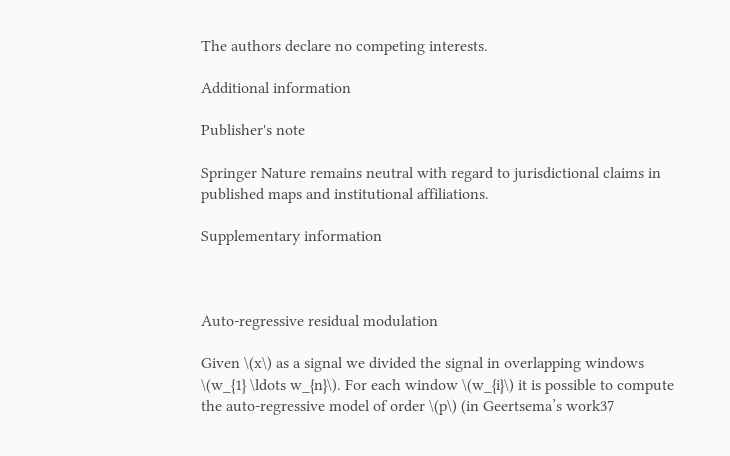The authors declare no competing interests.

Additional information

Publisher's note

Springer Nature remains neutral with regard to jurisdictional claims in published maps and institutional affiliations.

Supplementary information



Auto-regressive residual modulation

Given \(x\) as a signal we divided the signal in overlapping windows \(w_{1} \ldots w_{n}\). For each window \(w_{i}\) it is possible to compute the auto-regressive model of order \(p\) (in Geertsema’s work37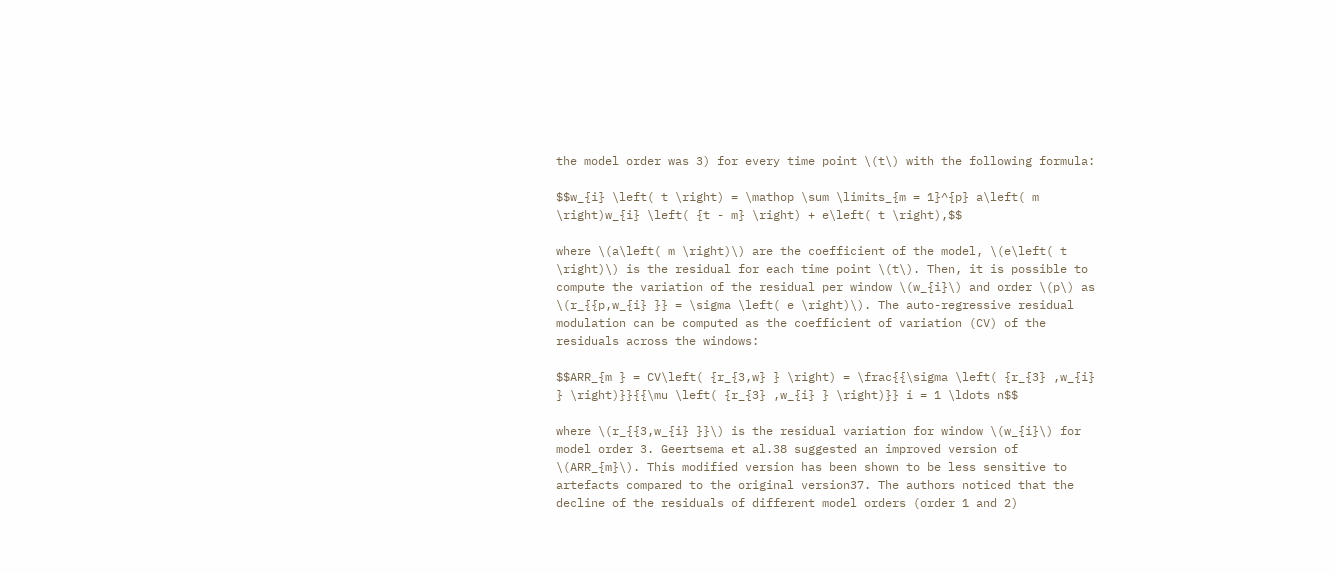the model order was 3) for every time point \(t\) with the following formula:

$$w_{i} \left( t \right) = \mathop \sum \limits_{m = 1}^{p} a\left( m \right)w_{i} \left( {t - m} \right) + e\left( t \right),$$

where \(a\left( m \right)\) are the coefficient of the model, \(e\left( t \right)\) is the residual for each time point \(t\). Then, it is possible to compute the variation of the residual per window \(w_{i}\) and order \(p\) as \(r_{{p,w_{i} }} = \sigma \left( e \right)\). The auto-regressive residual modulation can be computed as the coefficient of variation (CV) of the residuals across the windows:

$$ARR_{m } = CV\left( {r_{3,w} } \right) = \frac{{\sigma \left( {r_{3} ,w_{i} } \right)}}{{\mu \left( {r_{3} ,w_{i} } \right)}} i = 1 \ldots n$$

where \(r_{{3,w_{i} }}\) is the residual variation for window \(w_{i}\) for model order 3. Geertsema et al.38 suggested an improved version of \(ARR_{m}\). This modified version has been shown to be less sensitive to artefacts compared to the original version37. The authors noticed that the decline of the residuals of different model orders (order 1 and 2)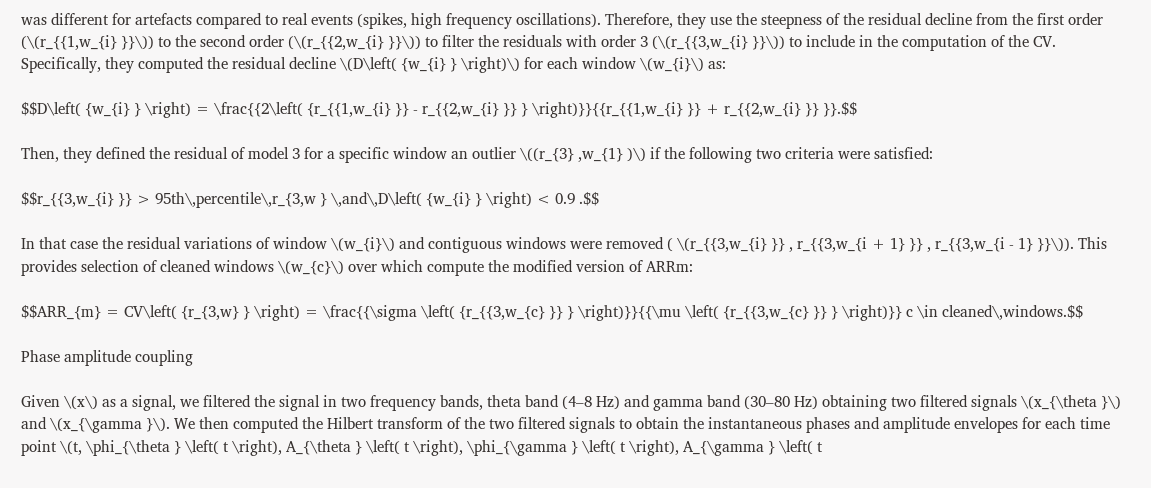was different for artefacts compared to real events (spikes, high frequency oscillations). Therefore, they use the steepness of the residual decline from the first order (\(r_{{1,w_{i} }}\)) to the second order (\(r_{{2,w_{i} }}\)) to filter the residuals with order 3 (\(r_{{3,w_{i} }}\)) to include in the computation of the CV. Specifically, they computed the residual decline \(D\left( {w_{i} } \right)\) for each window \(w_{i}\) as:

$$D\left( {w_{i} } \right) = \frac{{2\left( {r_{{1,w_{i} }} - r_{{2,w_{i} }} } \right)}}{{r_{{1,w_{i} }} + r_{{2,w_{i} }} }}.$$

Then, they defined the residual of model 3 for a specific window an outlier \((r_{3} ,w_{1} )\) if the following two criteria were satisfied:

$$r_{{3,w_{i} }} > 95th\,percentile\,r_{3,w } \,and\,D\left( {w_{i} } \right) < 0.9 .$$

In that case the residual variations of window \(w_{i}\) and contiguous windows were removed ( \(r_{{3,w_{i} }} , r_{{3,w_{i + 1} }} , r_{{3,w_{i - 1} }}\)). This provides selection of cleaned windows \(w_{c}\) over which compute the modified version of ARRm:

$$ARR_{m} = CV\left( {r_{3,w} } \right) = \frac{{\sigma \left( {r_{{3,w_{c} }} } \right)}}{{\mu \left( {r_{{3,w_{c} }} } \right)}} c \in cleaned\,windows.$$

Phase amplitude coupling

Given \(x\) as a signal, we filtered the signal in two frequency bands, theta band (4–8 Hz) and gamma band (30–80 Hz) obtaining two filtered signals \(x_{\theta }\) and \(x_{\gamma }\). We then computed the Hilbert transform of the two filtered signals to obtain the instantaneous phases and amplitude envelopes for each time point \(t, \phi_{\theta } \left( t \right), A_{\theta } \left( t \right), \phi_{\gamma } \left( t \right), A_{\gamma } \left( t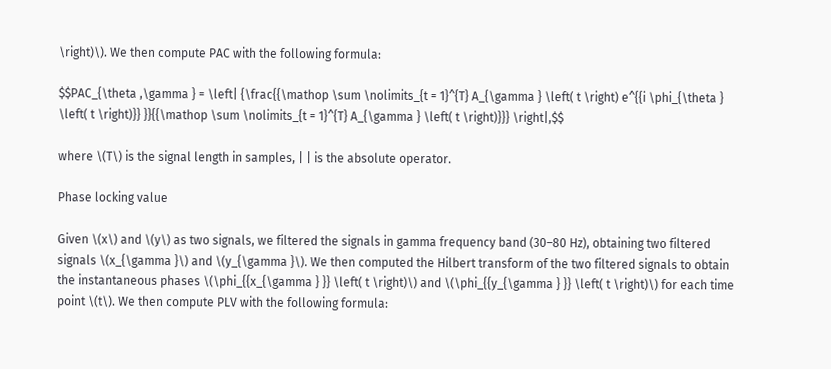\right)\). We then compute PAC with the following formula:

$$PAC_{\theta ,\gamma } = \left| {\frac{{\mathop \sum \nolimits_{t = 1}^{T} A_{\gamma } \left( t \right) e^{{i \phi_{\theta } \left( t \right)}} }}{{\mathop \sum \nolimits_{t = 1}^{T} A_{\gamma } \left( t \right)}}} \right|,$$

where \(T\) is the signal length in samples, | | is the absolute operator.

Phase locking value

Given \(x\) and \(y\) as two signals, we filtered the signals in gamma frequency band (30–80 Hz), obtaining two filtered signals \(x_{\gamma }\) and \(y_{\gamma }\). We then computed the Hilbert transform of the two filtered signals to obtain the instantaneous phases \(\phi_{{x_{\gamma } }} \left( t \right)\) and \(\phi_{{y_{\gamma } }} \left( t \right)\) for each time point \(t\). We then compute PLV with the following formula: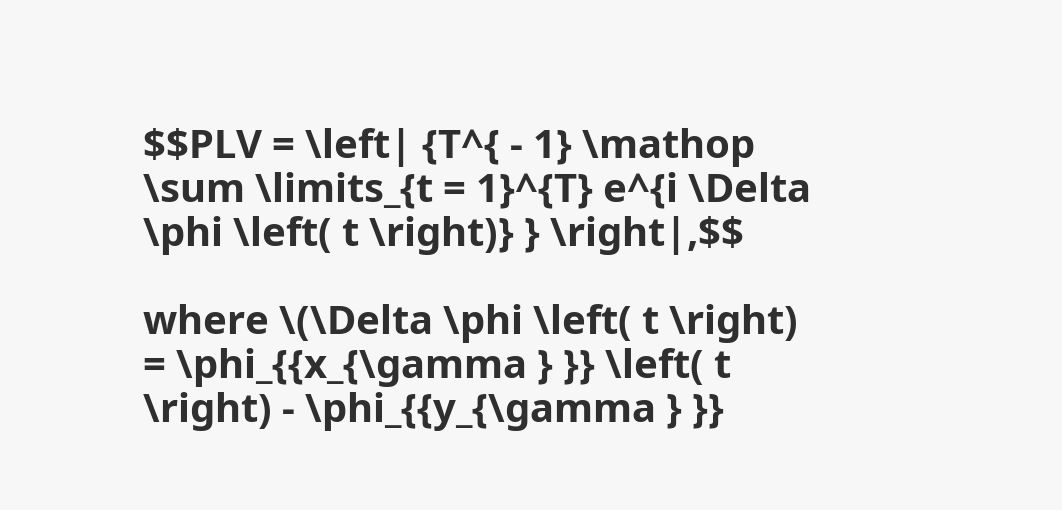$$PLV = \left| {T^{ - 1} \mathop \sum \limits_{t = 1}^{T} e^{i \Delta \phi \left( t \right)} } \right|,$$

where \(\Delta \phi \left( t \right) = \phi_{{x_{\gamma } }} \left( t \right) - \phi_{{y_{\gamma } }}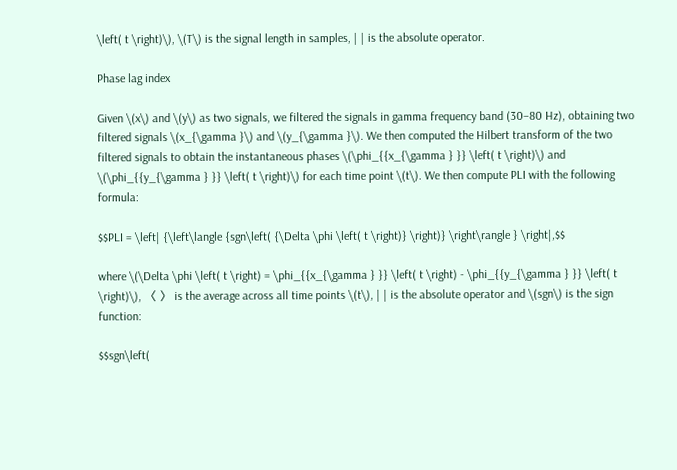\left( t \right)\), \(T\) is the signal length in samples, | | is the absolute operator.

Phase lag index

Given \(x\) and \(y\) as two signals, we filtered the signals in gamma frequency band (30–80 Hz), obtaining two filtered signals \(x_{\gamma }\) and \(y_{\gamma }\). We then computed the Hilbert transform of the two filtered signals to obtain the instantaneous phases \(\phi_{{x_{\gamma } }} \left( t \right)\) and \(\phi_{{y_{\gamma } }} \left( t \right)\) for each time point \(t\). We then compute PLI with the following formula:

$$PLI = \left| {\left\langle {sgn\left( {\Delta \phi \left( t \right)} \right)} \right\rangle } \right|,$$

where \(\Delta \phi \left( t \right) = \phi_{{x_{\gamma } }} \left( t \right) - \phi_{{y_{\gamma } }} \left( t \right)\), 〈 〉 is the average across all time points \(t\), | | is the absolute operator and \(sgn\) is the sign function:

$$sgn\left(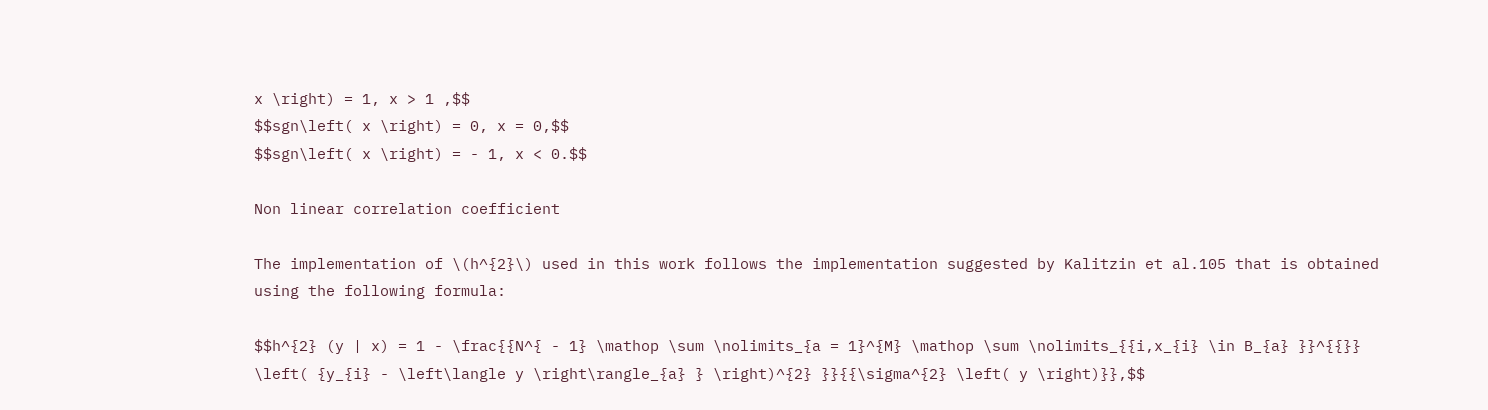x \right) = 1, x > 1 ,$$
$$sgn\left( x \right) = 0, x = 0,$$
$$sgn\left( x \right) = - 1, x < 0.$$

Non linear correlation coefficient

The implementation of \(h^{2}\) used in this work follows the implementation suggested by Kalitzin et al.105 that is obtained using the following formula:

$$h^{2} (y | x) = 1 - \frac{{N^{ - 1} \mathop \sum \nolimits_{a = 1}^{M} \mathop \sum \nolimits_{{i,x_{i} \in B_{a} }}^{{}} \left( {y_{i} - \left\langle y \right\rangle_{a} } \right)^{2} }}{{\sigma^{2} \left( y \right)}},$$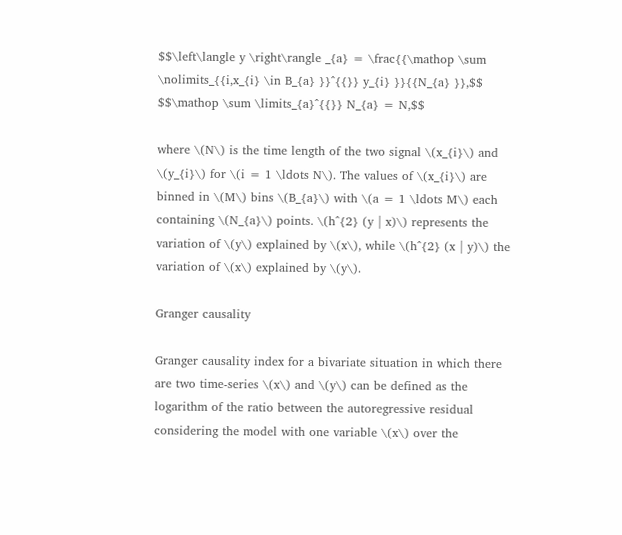$$\left\langle y \right\rangle _{a} = \frac{{\mathop \sum \nolimits_{{i,x_{i} \in B_{a} }}^{{}} y_{i} }}{{N_{a} }},$$
$$\mathop \sum \limits_{a}^{{}} N_{a} = N,$$

where \(N\) is the time length of the two signal \(x_{i}\) and \(y_{i}\) for \(i = 1 \ldots N\). The values of \(x_{i}\) are binned in \(M\) bins \(B_{a}\) with \(a = 1 \ldots M\) each containing \(N_{a}\) points. \(h^{2} (y | x)\) represents the variation of \(y\) explained by \(x\), while \(h^{2} (x | y)\) the variation of \(x\) explained by \(y\).

Granger causality

Granger causality index for a bivariate situation in which there are two time-series \(x\) and \(y\) can be defined as the logarithm of the ratio between the autoregressive residual considering the model with one variable \(x\) over the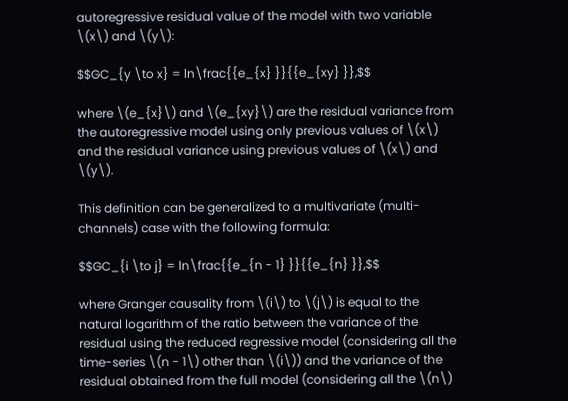autoregressive residual value of the model with two variable \(x\) and \(y\):

$$GC_{y \to x} = ln\frac{{e_{x} }}{{e_{xy} }},$$

where \(e_{x}\) and \(e_{xy}\) are the residual variance from the autoregressive model using only previous values of \(x\) and the residual variance using previous values of \(x\) and \(y\).

This definition can be generalized to a multivariate (multi-channels) case with the following formula:

$$GC_{i \to j} = ln\frac{{e_{n - 1} }}{{e_{n} }},$$

where Granger causality from \(i\) to \(j\) is equal to the natural logarithm of the ratio between the variance of the residual using the reduced regressive model (considering all the time-series \(n - 1\) other than \(i\)) and the variance of the residual obtained from the full model (considering all the \(n\)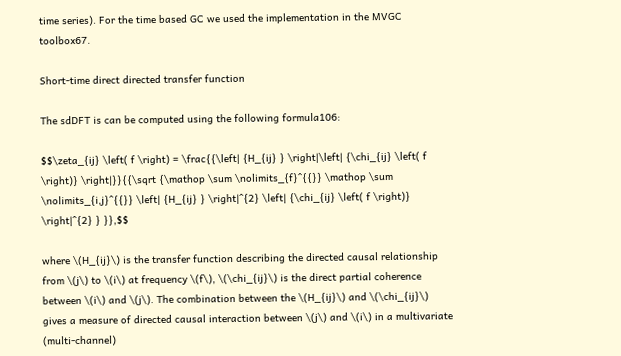time series). For the time based GC we used the implementation in the MVGC toolbox67.

Short-time direct directed transfer function

The sdDFT is can be computed using the following formula106:

$$\zeta_{ij} \left( f \right) = \frac{{\left| {H_{ij} } \right|\left| {\chi_{ij} \left( f \right)} \right|}}{{\sqrt {\mathop \sum \nolimits_{f}^{{}} \mathop \sum \nolimits_{i,j}^{{}} \left| {H_{ij} } \right|^{2} \left| {\chi_{ij} \left( f \right)} \right|^{2} } }},$$

where \(H_{ij}\) is the transfer function describing the directed causal relationship from \(j\) to \(i\) at frequency \(f\), \(\chi_{ij}\) is the direct partial coherence between \(i\) and \(j\). The combination between the \(H_{ij}\) and \(\chi_{ij}\) gives a measure of directed causal interaction between \(j\) and \(i\) in a multivariate (multi-channel)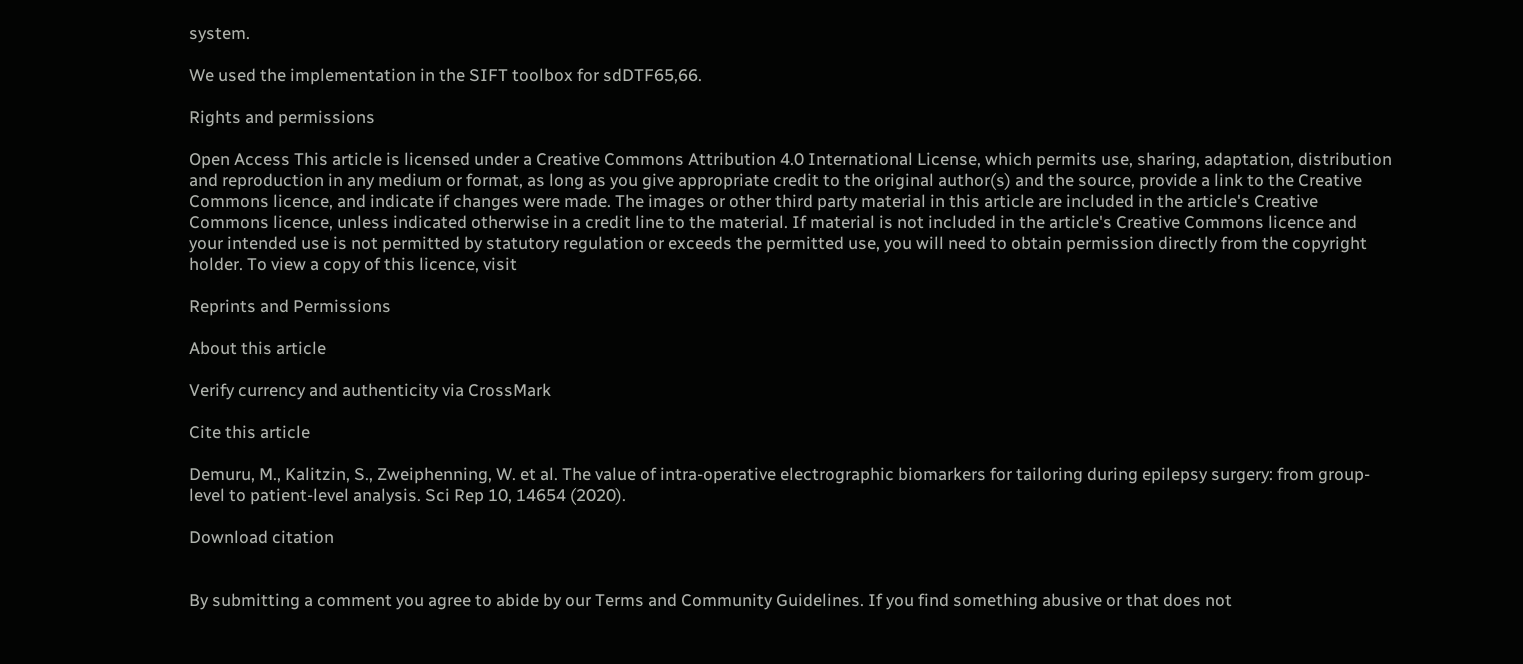system.

We used the implementation in the SIFT toolbox for sdDTF65,66.

Rights and permissions

Open Access This article is licensed under a Creative Commons Attribution 4.0 International License, which permits use, sharing, adaptation, distribution and reproduction in any medium or format, as long as you give appropriate credit to the original author(s) and the source, provide a link to the Creative Commons licence, and indicate if changes were made. The images or other third party material in this article are included in the article's Creative Commons licence, unless indicated otherwise in a credit line to the material. If material is not included in the article's Creative Commons licence and your intended use is not permitted by statutory regulation or exceeds the permitted use, you will need to obtain permission directly from the copyright holder. To view a copy of this licence, visit

Reprints and Permissions

About this article

Verify currency and authenticity via CrossMark

Cite this article

Demuru, M., Kalitzin, S., Zweiphenning, W. et al. The value of intra-operative electrographic biomarkers for tailoring during epilepsy surgery: from group-level to patient-level analysis. Sci Rep 10, 14654 (2020).

Download citation


By submitting a comment you agree to abide by our Terms and Community Guidelines. If you find something abusive or that does not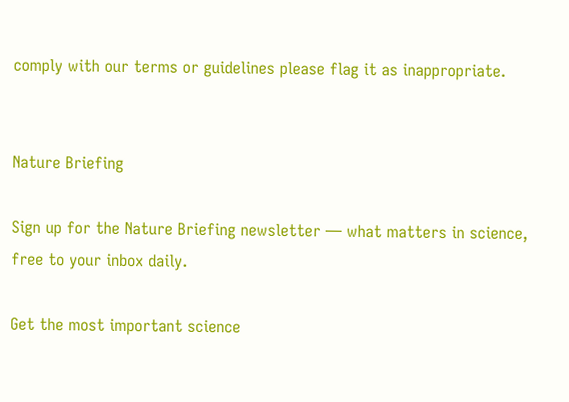comply with our terms or guidelines please flag it as inappropriate.


Nature Briefing

Sign up for the Nature Briefing newsletter — what matters in science, free to your inbox daily.

Get the most important science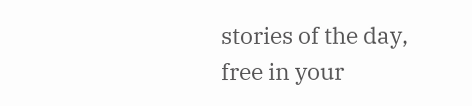stories of the day, free in your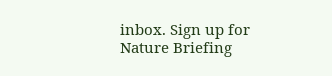inbox. Sign up for Nature Briefing